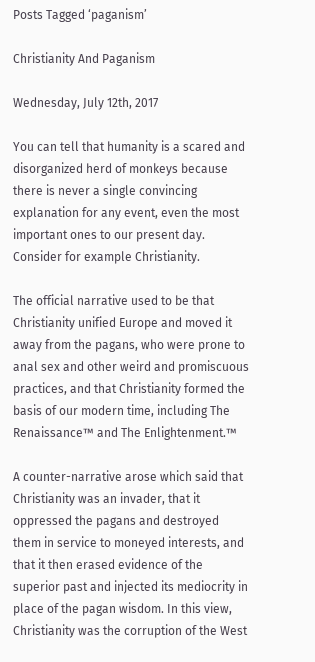Posts Tagged ‘paganism’

Christianity And Paganism

Wednesday, July 12th, 2017

You can tell that humanity is a scared and disorganized herd of monkeys because there is never a single convincing explanation for any event, even the most important ones to our present day. Consider for example Christianity.

The official narrative used to be that Christianity unified Europe and moved it away from the pagans, who were prone to anal sex and other weird and promiscuous practices, and that Christianity formed the basis of our modern time, including The Renaissance™ and The Enlightenment.™

A counter-narrative arose which said that Christianity was an invader, that it oppressed the pagans and destroyed them in service to moneyed interests, and that it then erased evidence of the superior past and injected its mediocrity in place of the pagan wisdom. In this view, Christianity was the corruption of the West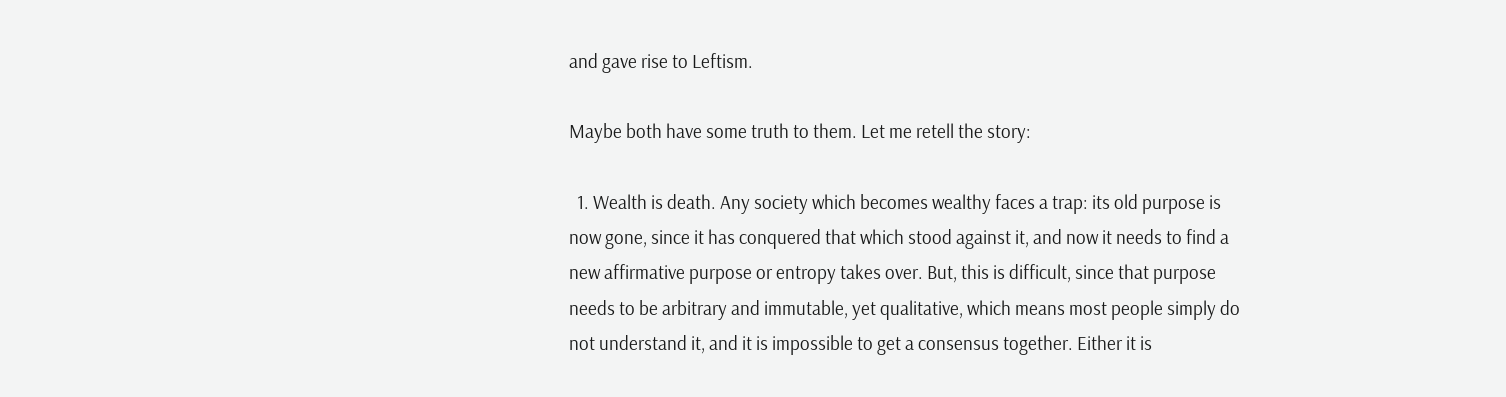and gave rise to Leftism.

Maybe both have some truth to them. Let me retell the story:

  1. Wealth is death. Any society which becomes wealthy faces a trap: its old purpose is now gone, since it has conquered that which stood against it, and now it needs to find a new affirmative purpose or entropy takes over. But, this is difficult, since that purpose needs to be arbitrary and immutable, yet qualitative, which means most people simply do not understand it, and it is impossible to get a consensus together. Either it is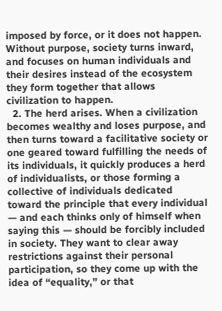imposed by force, or it does not happen. Without purpose, society turns inward, and focuses on human individuals and their desires instead of the ecosystem they form together that allows civilization to happen.
  2. The herd arises. When a civilization becomes wealthy and loses purpose, and then turns toward a facilitative society or one geared toward fulfilling the needs of its individuals, it quickly produces a herd of individualists, or those forming a collective of individuals dedicated toward the principle that every individual — and each thinks only of himself when saying this — should be forcibly included in society. They want to clear away restrictions against their personal participation, so they come up with the idea of “equality,” or that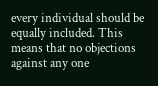every individual should be equally included. This means that no objections against any one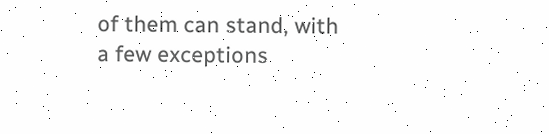of them can stand, with a few exceptions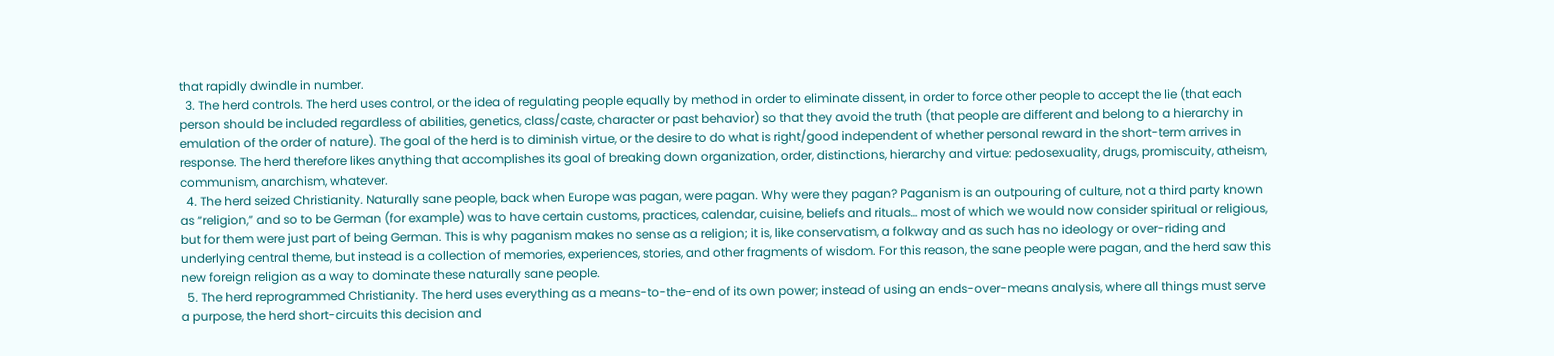that rapidly dwindle in number.
  3. The herd controls. The herd uses control, or the idea of regulating people equally by method in order to eliminate dissent, in order to force other people to accept the lie (that each person should be included regardless of abilities, genetics, class/caste, character or past behavior) so that they avoid the truth (that people are different and belong to a hierarchy in emulation of the order of nature). The goal of the herd is to diminish virtue, or the desire to do what is right/good independent of whether personal reward in the short-term arrives in response. The herd therefore likes anything that accomplishes its goal of breaking down organization, order, distinctions, hierarchy and virtue: pedosexuality, drugs, promiscuity, atheism, communism, anarchism, whatever.
  4. The herd seized Christianity. Naturally sane people, back when Europe was pagan, were pagan. Why were they pagan? Paganism is an outpouring of culture, not a third party known as “religion,” and so to be German (for example) was to have certain customs, practices, calendar, cuisine, beliefs and rituals… most of which we would now consider spiritual or religious, but for them were just part of being German. This is why paganism makes no sense as a religion; it is, like conservatism, a folkway and as such has no ideology or over-riding and underlying central theme, but instead is a collection of memories, experiences, stories, and other fragments of wisdom. For this reason, the sane people were pagan, and the herd saw this new foreign religion as a way to dominate these naturally sane people.
  5. The herd reprogrammed Christianity. The herd uses everything as a means-to-the-end of its own power; instead of using an ends-over-means analysis, where all things must serve a purpose, the herd short-circuits this decision and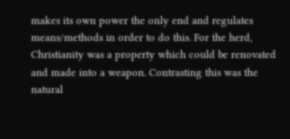makes its own power the only end and regulates means/methods in order to do this. For the herd, Christianity was a property which could be renovated and made into a weapon. Contrasting this was the natural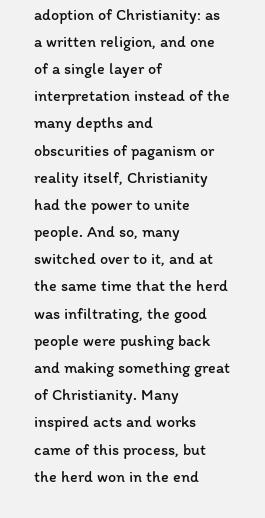adoption of Christianity: as a written religion, and one of a single layer of interpretation instead of the many depths and obscurities of paganism or reality itself, Christianity had the power to unite people. And so, many switched over to it, and at the same time that the herd was infiltrating, the good people were pushing back and making something great of Christianity. Many inspired acts and works came of this process, but the herd won in the end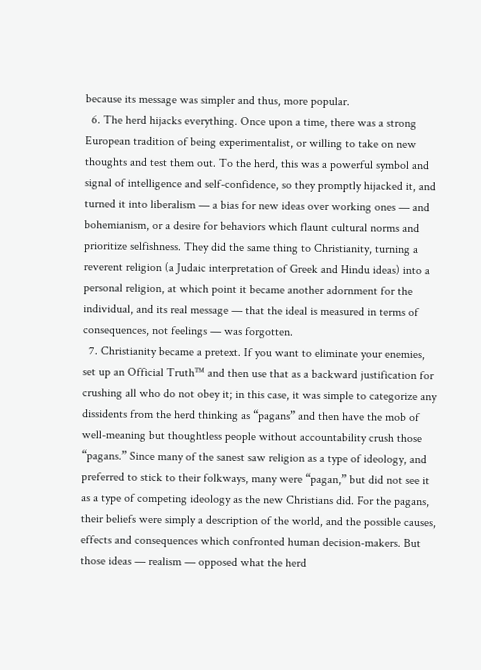because its message was simpler and thus, more popular.
  6. The herd hijacks everything. Once upon a time, there was a strong European tradition of being experimentalist, or willing to take on new thoughts and test them out. To the herd, this was a powerful symbol and signal of intelligence and self-confidence, so they promptly hijacked it, and turned it into liberalism — a bias for new ideas over working ones — and bohemianism, or a desire for behaviors which flaunt cultural norms and prioritize selfishness. They did the same thing to Christianity, turning a reverent religion (a Judaic interpretation of Greek and Hindu ideas) into a personal religion, at which point it became another adornment for the individual, and its real message — that the ideal is measured in terms of consequences, not feelings — was forgotten.
  7. Christianity became a pretext. If you want to eliminate your enemies, set up an Official Truth™ and then use that as a backward justification for crushing all who do not obey it; in this case, it was simple to categorize any dissidents from the herd thinking as “pagans” and then have the mob of well-meaning but thoughtless people without accountability crush those “pagans.” Since many of the sanest saw religion as a type of ideology, and preferred to stick to their folkways, many were “pagan,” but did not see it as a type of competing ideology as the new Christians did. For the pagans, their beliefs were simply a description of the world, and the possible causes, effects and consequences which confronted human decision-makers. But those ideas — realism — opposed what the herd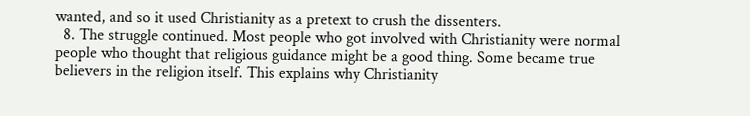wanted, and so it used Christianity as a pretext to crush the dissenters.
  8. The struggle continued. Most people who got involved with Christianity were normal people who thought that religious guidance might be a good thing. Some became true believers in the religion itself. This explains why Christianity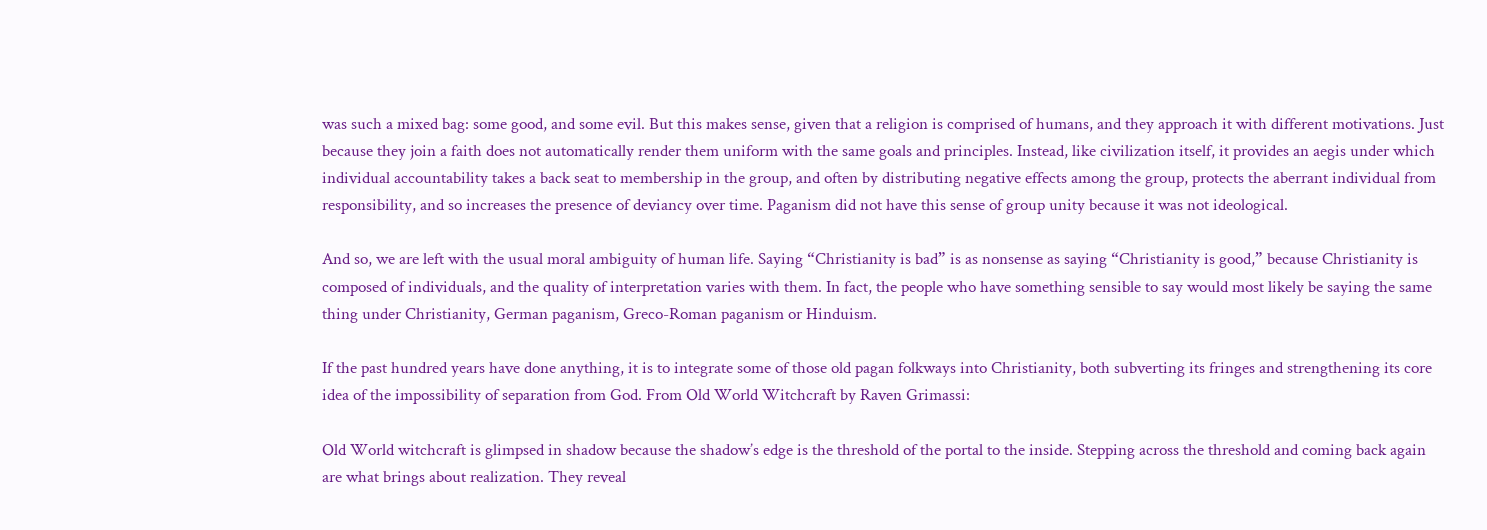was such a mixed bag: some good, and some evil. But this makes sense, given that a religion is comprised of humans, and they approach it with different motivations. Just because they join a faith does not automatically render them uniform with the same goals and principles. Instead, like civilization itself, it provides an aegis under which individual accountability takes a back seat to membership in the group, and often by distributing negative effects among the group, protects the aberrant individual from responsibility, and so increases the presence of deviancy over time. Paganism did not have this sense of group unity because it was not ideological.

And so, we are left with the usual moral ambiguity of human life. Saying “Christianity is bad” is as nonsense as saying “Christianity is good,” because Christianity is composed of individuals, and the quality of interpretation varies with them. In fact, the people who have something sensible to say would most likely be saying the same thing under Christianity, German paganism, Greco-Roman paganism or Hinduism.

If the past hundred years have done anything, it is to integrate some of those old pagan folkways into Christianity, both subverting its fringes and strengthening its core idea of the impossibility of separation from God. From Old World Witchcraft by Raven Grimassi:

Old World witchcraft is glimpsed in shadow because the shadow’s edge is the threshold of the portal to the inside. Stepping across the threshold and coming back again are what brings about realization. They reveal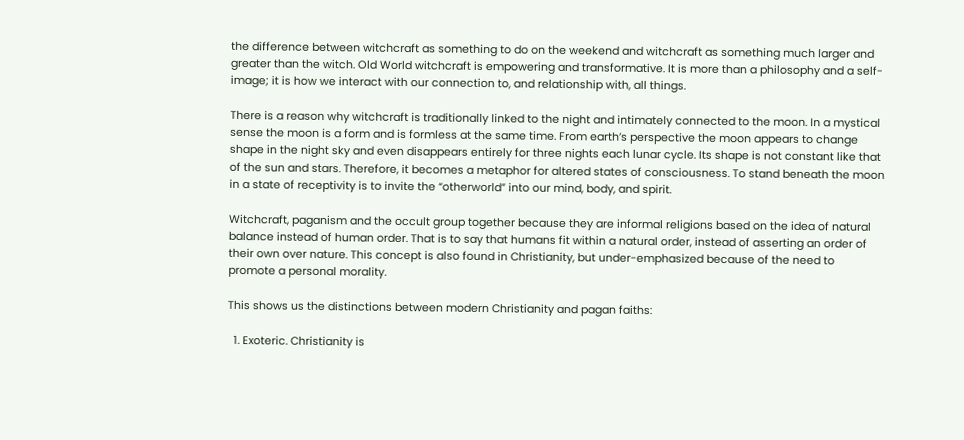the difference between witchcraft as something to do on the weekend and witchcraft as something much larger and greater than the witch. Old World witchcraft is empowering and transformative. It is more than a philosophy and a self-image; it is how we interact with our connection to, and relationship with, all things.

There is a reason why witchcraft is traditionally linked to the night and intimately connected to the moon. In a mystical sense the moon is a form and is formless at the same time. From earth’s perspective the moon appears to change shape in the night sky and even disappears entirely for three nights each lunar cycle. Its shape is not constant like that of the sun and stars. Therefore, it becomes a metaphor for altered states of consciousness. To stand beneath the moon in a state of receptivity is to invite the “otherworld” into our mind, body, and spirit.

Witchcraft, paganism and the occult group together because they are informal religions based on the idea of natural balance instead of human order. That is to say that humans fit within a natural order, instead of asserting an order of their own over nature. This concept is also found in Christianity, but under-emphasized because of the need to promote a personal morality.

This shows us the distinctions between modern Christianity and pagan faiths:

  1. Exoteric. Christianity is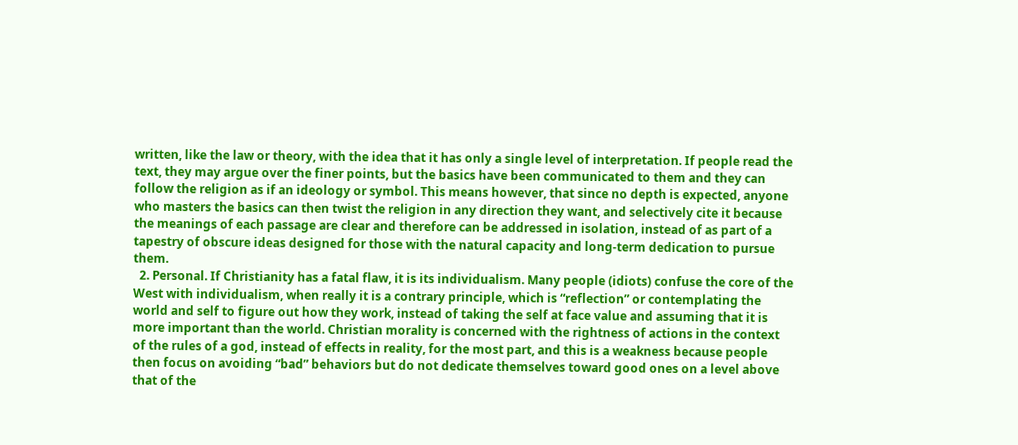written, like the law or theory, with the idea that it has only a single level of interpretation. If people read the text, they may argue over the finer points, but the basics have been communicated to them and they can follow the religion as if an ideology or symbol. This means however, that since no depth is expected, anyone who masters the basics can then twist the religion in any direction they want, and selectively cite it because the meanings of each passage are clear and therefore can be addressed in isolation, instead of as part of a tapestry of obscure ideas designed for those with the natural capacity and long-term dedication to pursue them.
  2. Personal. If Christianity has a fatal flaw, it is its individualism. Many people (idiots) confuse the core of the West with individualism, when really it is a contrary principle, which is “reflection” or contemplating the world and self to figure out how they work, instead of taking the self at face value and assuming that it is more important than the world. Christian morality is concerned with the rightness of actions in the context of the rules of a god, instead of effects in reality, for the most part, and this is a weakness because people then focus on avoiding “bad” behaviors but do not dedicate themselves toward good ones on a level above that of the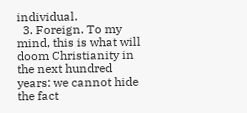individual.
  3. Foreign. To my mind, this is what will doom Christianity in the next hundred years: we cannot hide the fact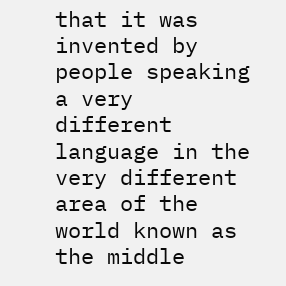that it was invented by people speaking a very different language in the very different area of the world known as the middle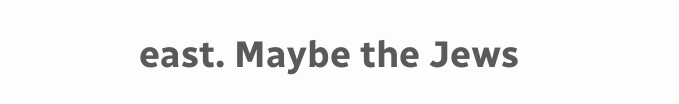east. Maybe the Jews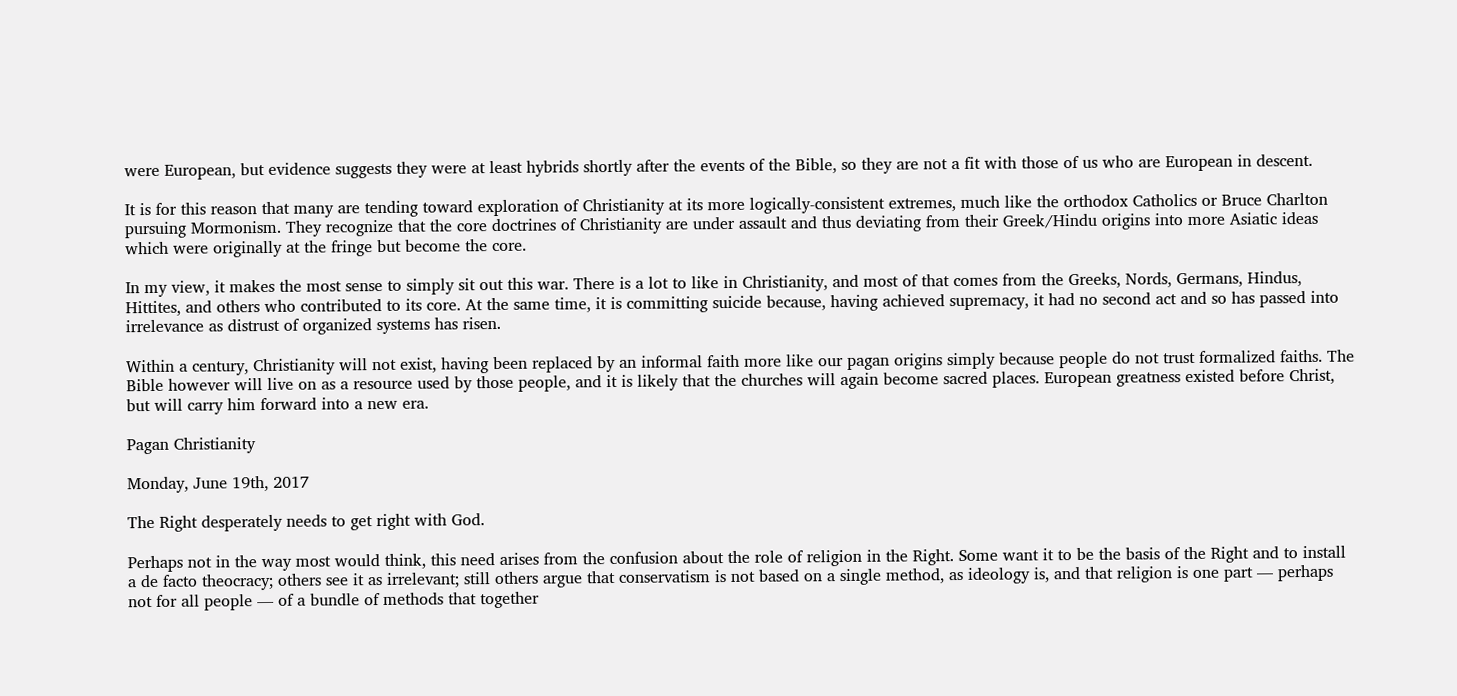were European, but evidence suggests they were at least hybrids shortly after the events of the Bible, so they are not a fit with those of us who are European in descent.

It is for this reason that many are tending toward exploration of Christianity at its more logically-consistent extremes, much like the orthodox Catholics or Bruce Charlton pursuing Mormonism. They recognize that the core doctrines of Christianity are under assault and thus deviating from their Greek/Hindu origins into more Asiatic ideas which were originally at the fringe but become the core.

In my view, it makes the most sense to simply sit out this war. There is a lot to like in Christianity, and most of that comes from the Greeks, Nords, Germans, Hindus, Hittites, and others who contributed to its core. At the same time, it is committing suicide because, having achieved supremacy, it had no second act and so has passed into irrelevance as distrust of organized systems has risen.

Within a century, Christianity will not exist, having been replaced by an informal faith more like our pagan origins simply because people do not trust formalized faiths. The Bible however will live on as a resource used by those people, and it is likely that the churches will again become sacred places. European greatness existed before Christ, but will carry him forward into a new era.

Pagan Christianity

Monday, June 19th, 2017

The Right desperately needs to get right with God.

Perhaps not in the way most would think, this need arises from the confusion about the role of religion in the Right. Some want it to be the basis of the Right and to install a de facto theocracy; others see it as irrelevant; still others argue that conservatism is not based on a single method, as ideology is, and that religion is one part — perhaps not for all people — of a bundle of methods that together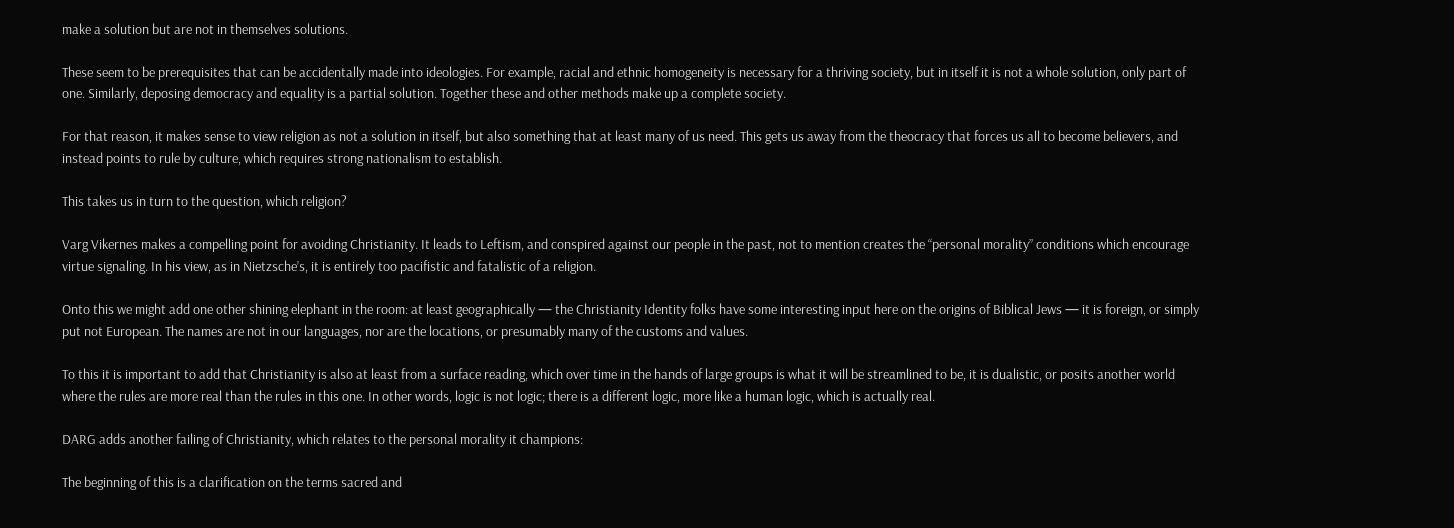make a solution but are not in themselves solutions.

These seem to be prerequisites that can be accidentally made into ideologies. For example, racial and ethnic homogeneity is necessary for a thriving society, but in itself it is not a whole solution, only part of one. Similarly, deposing democracy and equality is a partial solution. Together these and other methods make up a complete society.

For that reason, it makes sense to view religion as not a solution in itself, but also something that at least many of us need. This gets us away from the theocracy that forces us all to become believers, and instead points to rule by culture, which requires strong nationalism to establish.

This takes us in turn to the question, which religion?

Varg Vikernes makes a compelling point for avoiding Christianity. It leads to Leftism, and conspired against our people in the past, not to mention creates the “personal morality” conditions which encourage virtue signaling. In his view, as in Nietzsche’s, it is entirely too pacifistic and fatalistic of a religion.

Onto this we might add one other shining elephant in the room: at least geographically — the Christianity Identity folks have some interesting input here on the origins of Biblical Jews — it is foreign, or simply put not European. The names are not in our languages, nor are the locations, or presumably many of the customs and values.

To this it is important to add that Christianity is also at least from a surface reading, which over time in the hands of large groups is what it will be streamlined to be, it is dualistic, or posits another world where the rules are more real than the rules in this one. In other words, logic is not logic; there is a different logic, more like a human logic, which is actually real.

DARG adds another failing of Christianity, which relates to the personal morality it champions:

The beginning of this is a clarification on the terms sacred and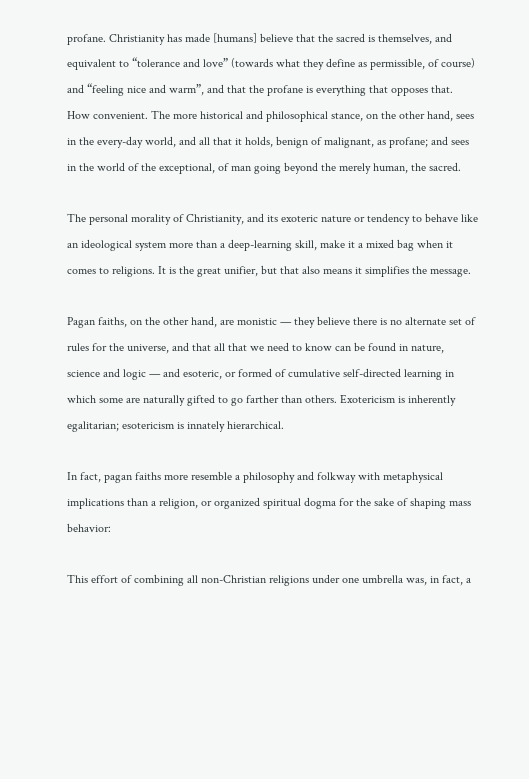profane. Christianity has made [humans] believe that the sacred is themselves, and equivalent to “tolerance and love” (towards what they define as permissible, of course) and “feeling nice and warm”, and that the profane is everything that opposes that. How convenient. The more historical and philosophical stance, on the other hand, sees in the every-day world, and all that it holds, benign of malignant, as profane; and sees in the world of the exceptional, of man going beyond the merely human, the sacred.

The personal morality of Christianity, and its exoteric nature or tendency to behave like an ideological system more than a deep-learning skill, make it a mixed bag when it comes to religions. It is the great unifier, but that also means it simplifies the message.

Pagan faiths, on the other hand, are monistic — they believe there is no alternate set of rules for the universe, and that all that we need to know can be found in nature, science and logic — and esoteric, or formed of cumulative self-directed learning in which some are naturally gifted to go farther than others. Exotericism is inherently egalitarian; esotericism is innately hierarchical.

In fact, pagan faiths more resemble a philosophy and folkway with metaphysical implications than a religion, or organized spiritual dogma for the sake of shaping mass behavior:

This effort of combining all non-Christian religions under one umbrella was, in fact, a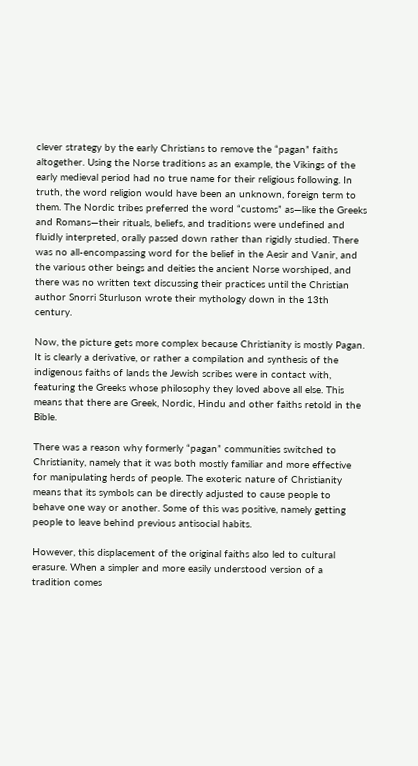clever strategy by the early Christians to remove the “pagan” faiths altogether. Using the Norse traditions as an example, the Vikings of the early medieval period had no true name for their religious following. In truth, the word religion would have been an unknown, foreign term to them. The Nordic tribes preferred the word “customs” as—like the Greeks and Romans—their rituals, beliefs, and traditions were undefined and fluidly interpreted, orally passed down rather than rigidly studied. There was no all-encompassing word for the belief in the Aesir and Vanir, and the various other beings and deities the ancient Norse worshiped, and there was no written text discussing their practices until the Christian author Snorri Sturluson wrote their mythology down in the 13th century.

Now, the picture gets more complex because Christianity is mostly Pagan. It is clearly a derivative, or rather a compilation and synthesis of the indigenous faiths of lands the Jewish scribes were in contact with, featuring the Greeks whose philosophy they loved above all else. This means that there are Greek, Nordic, Hindu and other faiths retold in the Bible.

There was a reason why formerly “pagan” communities switched to Christianity, namely that it was both mostly familiar and more effective for manipulating herds of people. The exoteric nature of Christianity means that its symbols can be directly adjusted to cause people to behave one way or another. Some of this was positive, namely getting people to leave behind previous antisocial habits.

However, this displacement of the original faiths also led to cultural erasure. When a simpler and more easily understood version of a tradition comes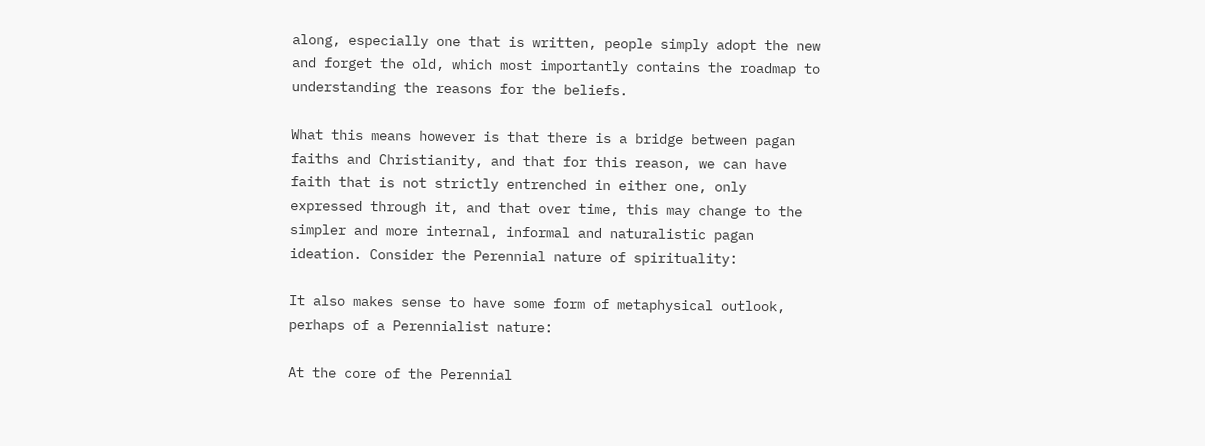along, especially one that is written, people simply adopt the new and forget the old, which most importantly contains the roadmap to understanding the reasons for the beliefs.

What this means however is that there is a bridge between pagan faiths and Christianity, and that for this reason, we can have faith that is not strictly entrenched in either one, only expressed through it, and that over time, this may change to the simpler and more internal, informal and naturalistic pagan ideation. Consider the Perennial nature of spirituality:

It also makes sense to have some form of metaphysical outlook, perhaps of a Perennialist nature:

At the core of the Perennial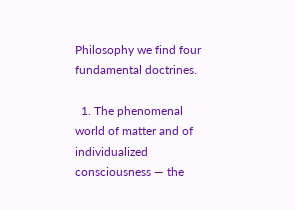Philosophy we find four fundamental doctrines.

  1. The phenomenal world of matter and of individualized consciousness — the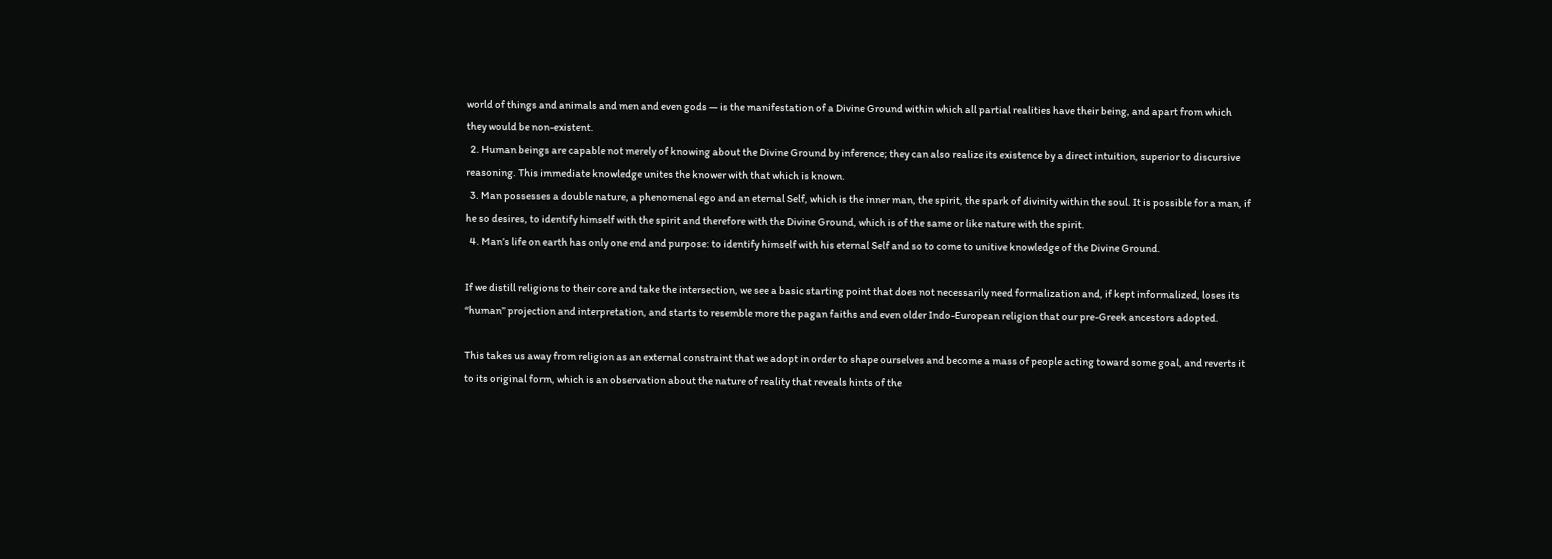world of things and animals and men and even gods — is the manifestation of a Divine Ground within which all partial realities have their being, and apart from which they would be non-existent.
  2. Human beings are capable not merely of knowing about the Divine Ground by inference; they can also realize its existence by a direct intuition, superior to discursive reasoning. This immediate knowledge unites the knower with that which is known.
  3. Man possesses a double nature, a phenomenal ego and an eternal Self, which is the inner man, the spirit, the spark of divinity within the soul. It is possible for a man, if he so desires, to identify himself with the spirit and therefore with the Divine Ground, which is of the same or like nature with the spirit.
  4. Man’s life on earth has only one end and purpose: to identify himself with his eternal Self and so to come to unitive knowledge of the Divine Ground.

If we distill religions to their core and take the intersection, we see a basic starting point that does not necessarily need formalization and, if kept informalized, loses its “human” projection and interpretation, and starts to resemble more the pagan faiths and even older Indo-European religion that our pre-Greek ancestors adopted.

This takes us away from religion as an external constraint that we adopt in order to shape ourselves and become a mass of people acting toward some goal, and reverts it to its original form, which is an observation about the nature of reality that reveals hints of the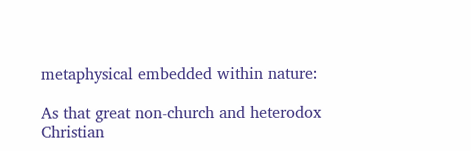metaphysical embedded within nature:

As that great non-church and heterodox Christian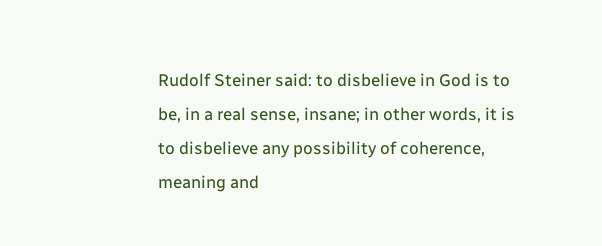Rudolf Steiner said: to disbelieve in God is to be, in a real sense, insane; in other words, it is to disbelieve any possibility of coherence, meaning and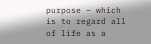purpose – which is to regard all of life as a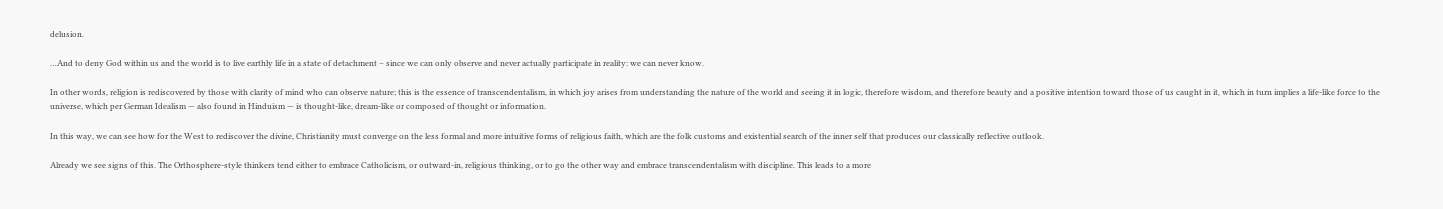delusion.

…And to deny God within us and the world is to live earthly life in a state of detachment – since we can only observe and never actually participate in reality: we can never know.

In other words, religion is rediscovered by those with clarity of mind who can observe nature; this is the essence of transcendentalism, in which joy arises from understanding the nature of the world and seeing it in logic, therefore wisdom, and therefore beauty and a positive intention toward those of us caught in it, which in turn implies a life-like force to the universe, which per German Idealism — also found in Hinduism — is thought-like, dream-like or composed of thought or information.

In this way, we can see how for the West to rediscover the divine, Christianity must converge on the less formal and more intuitive forms of religious faith, which are the folk customs and existential search of the inner self that produces our classically reflective outlook.

Already we see signs of this. The Orthosphere-style thinkers tend either to embrace Catholicism, or outward-in, religious thinking, or to go the other way and embrace transcendentalism with discipline. This leads to a more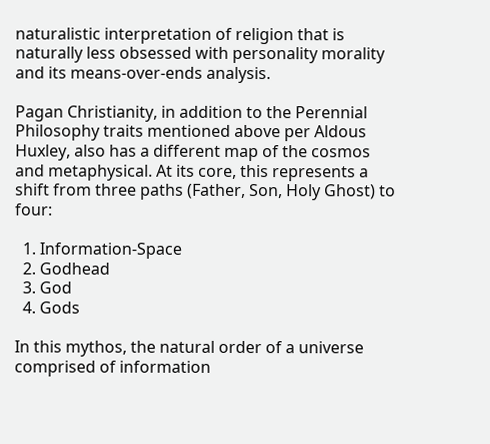naturalistic interpretation of religion that is naturally less obsessed with personality morality and its means-over-ends analysis.

Pagan Christianity, in addition to the Perennial Philosophy traits mentioned above per Aldous Huxley, also has a different map of the cosmos and metaphysical. At its core, this represents a shift from three paths (Father, Son, Holy Ghost) to four:

  1. Information-Space
  2. Godhead
  3. God
  4. Gods

In this mythos, the natural order of a universe comprised of information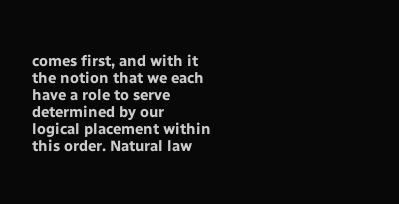comes first, and with it the notion that we each have a role to serve determined by our logical placement within this order. Natural law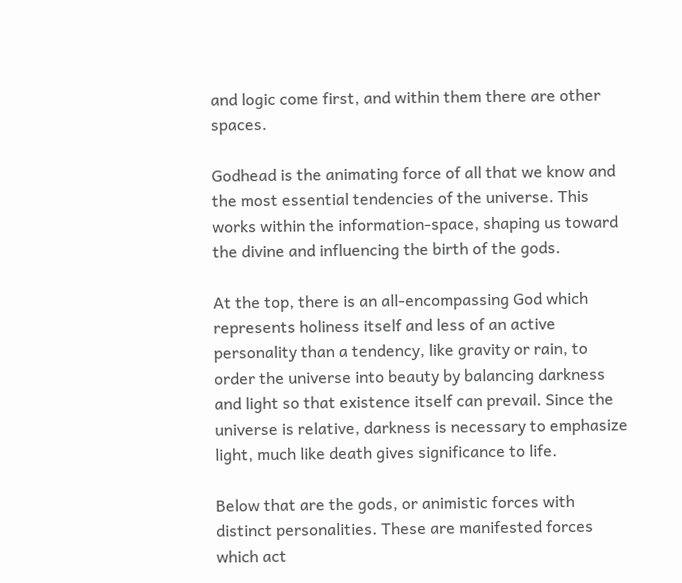and logic come first, and within them there are other spaces.

Godhead is the animating force of all that we know and the most essential tendencies of the universe. This works within the information-space, shaping us toward the divine and influencing the birth of the gods.

At the top, there is an all-encompassing God which represents holiness itself and less of an active personality than a tendency, like gravity or rain, to order the universe into beauty by balancing darkness and light so that existence itself can prevail. Since the universe is relative, darkness is necessary to emphasize light, much like death gives significance to life.

Below that are the gods, or animistic forces with distinct personalities. These are manifested forces which act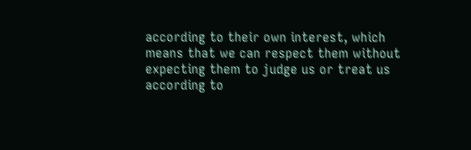according to their own interest, which means that we can respect them without expecting them to judge us or treat us according to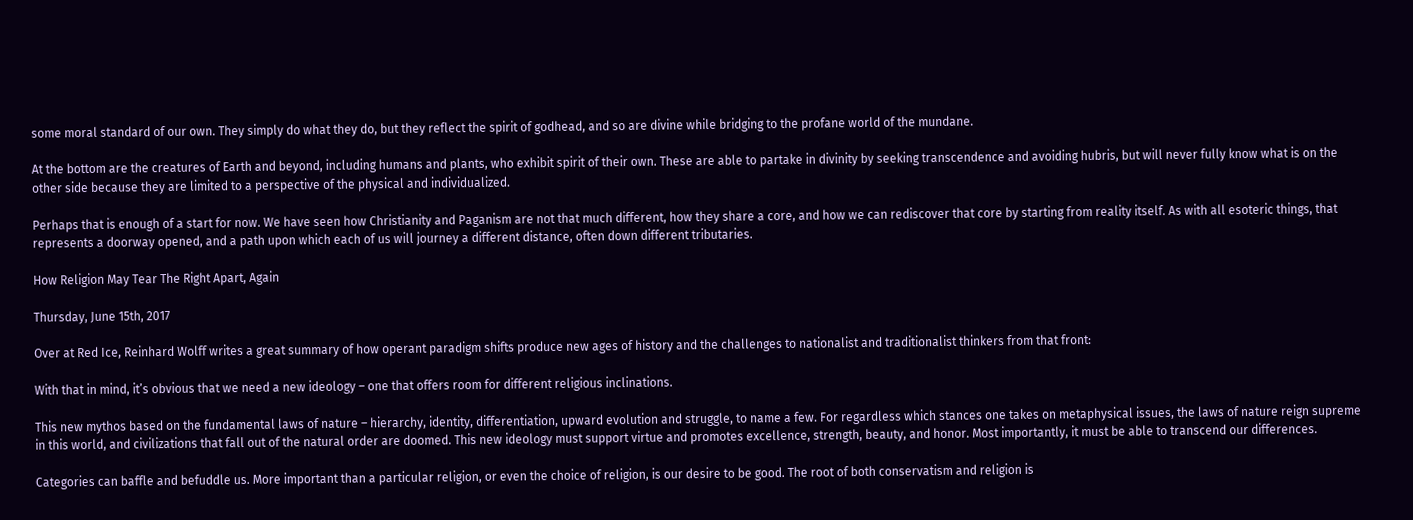some moral standard of our own. They simply do what they do, but they reflect the spirit of godhead, and so are divine while bridging to the profane world of the mundane.

At the bottom are the creatures of Earth and beyond, including humans and plants, who exhibit spirit of their own. These are able to partake in divinity by seeking transcendence and avoiding hubris, but will never fully know what is on the other side because they are limited to a perspective of the physical and individualized.

Perhaps that is enough of a start for now. We have seen how Christianity and Paganism are not that much different, how they share a core, and how we can rediscover that core by starting from reality itself. As with all esoteric things, that represents a doorway opened, and a path upon which each of us will journey a different distance, often down different tributaries.

How Religion May Tear The Right Apart, Again

Thursday, June 15th, 2017

Over at Red Ice, Reinhard Wolff writes a great summary of how operant paradigm shifts produce new ages of history and the challenges to nationalist and traditionalist thinkers from that front:

With that in mind, it’s obvious that we need a new ideology – one that offers room for different religious inclinations.

This new mythos based on the fundamental laws of nature – hierarchy, identity, differentiation, upward evolution and struggle, to name a few. For regardless which stances one takes on metaphysical issues, the laws of nature reign supreme in this world, and civilizations that fall out of the natural order are doomed. This new ideology must support virtue and promotes excellence, strength, beauty, and honor. Most importantly, it must be able to transcend our differences.

Categories can baffle and befuddle us. More important than a particular religion, or even the choice of religion, is our desire to be good. The root of both conservatism and religion is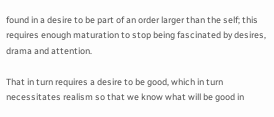found in a desire to be part of an order larger than the self; this requires enough maturation to stop being fascinated by desires, drama and attention.

That in turn requires a desire to be good, which in turn necessitates realism so that we know what will be good in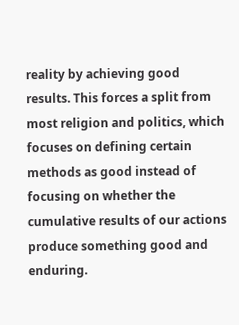reality by achieving good results. This forces a split from most religion and politics, which focuses on defining certain methods as good instead of focusing on whether the cumulative results of our actions produce something good and enduring.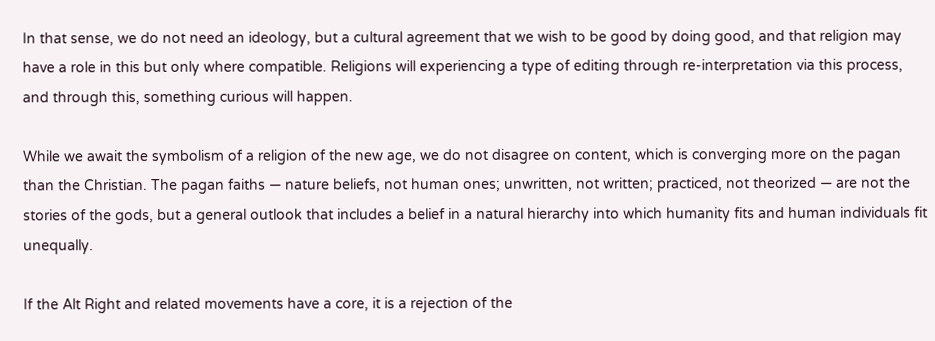In that sense, we do not need an ideology, but a cultural agreement that we wish to be good by doing good, and that religion may have a role in this but only where compatible. Religions will experiencing a type of editing through re-interpretation via this process, and through this, something curious will happen.

While we await the symbolism of a religion of the new age, we do not disagree on content, which is converging more on the pagan than the Christian. The pagan faiths — nature beliefs, not human ones; unwritten, not written; practiced, not theorized — are not the stories of the gods, but a general outlook that includes a belief in a natural hierarchy into which humanity fits and human individuals fit unequally.

If the Alt Right and related movements have a core, it is a rejection of the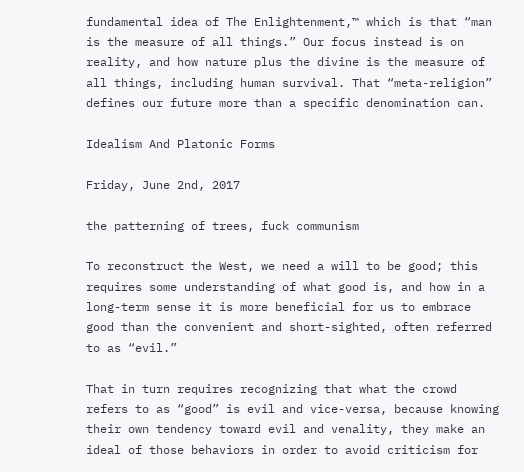fundamental idea of The Enlightenment,™ which is that “man is the measure of all things.” Our focus instead is on reality, and how nature plus the divine is the measure of all things, including human survival. That “meta-religion” defines our future more than a specific denomination can.

Idealism And Platonic Forms

Friday, June 2nd, 2017

the patterning of trees, fuck communism

To reconstruct the West, we need a will to be good; this requires some understanding of what good is, and how in a long-term sense it is more beneficial for us to embrace good than the convenient and short-sighted, often referred to as “evil.”

That in turn requires recognizing that what the crowd refers to as “good” is evil and vice-versa, because knowing their own tendency toward evil and venality, they make an ideal of those behaviors in order to avoid criticism for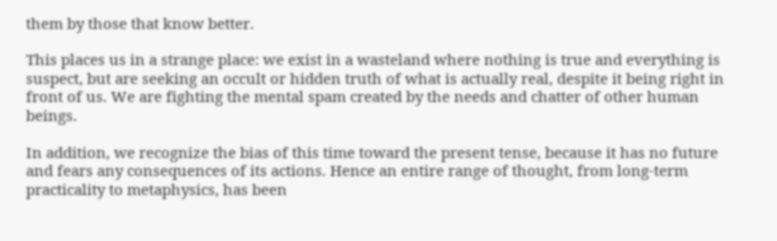them by those that know better.

This places us in a strange place: we exist in a wasteland where nothing is true and everything is suspect, but are seeking an occult or hidden truth of what is actually real, despite it being right in front of us. We are fighting the mental spam created by the needs and chatter of other human beings.

In addition, we recognize the bias of this time toward the present tense, because it has no future and fears any consequences of its actions. Hence an entire range of thought, from long-term practicality to metaphysics, has been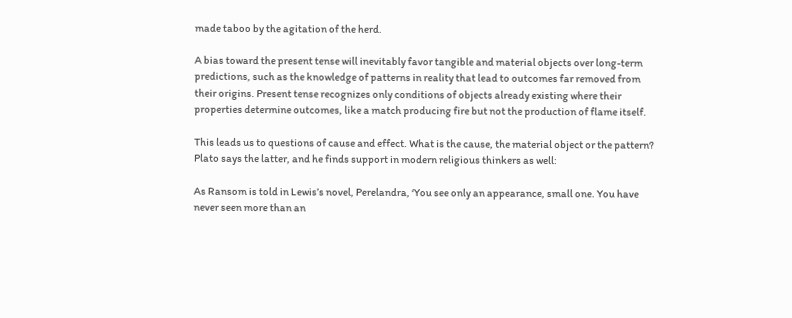made taboo by the agitation of the herd.

A bias toward the present tense will inevitably favor tangible and material objects over long-term predictions, such as the knowledge of patterns in reality that lead to outcomes far removed from their origins. Present tense recognizes only conditions of objects already existing where their properties determine outcomes, like a match producing fire but not the production of flame itself.

This leads us to questions of cause and effect. What is the cause, the material object or the pattern? Plato says the latter, and he finds support in modern religious thinkers as well:

As Ransom is told in Lewis’s novel, Perelandra, ‘You see only an appearance, small one. You have never seen more than an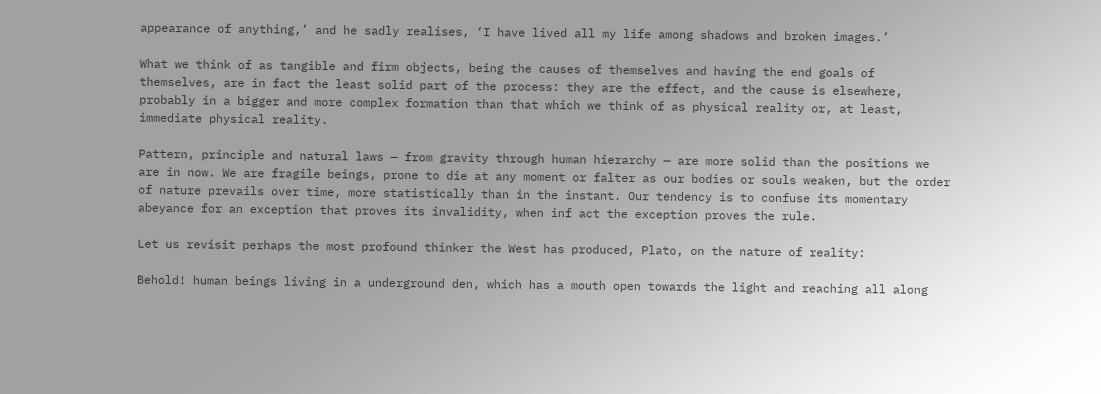appearance of anything,’ and he sadly realises, ‘I have lived all my life among shadows and broken images.’

What we think of as tangible and firm objects, being the causes of themselves and having the end goals of themselves, are in fact the least solid part of the process: they are the effect, and the cause is elsewhere, probably in a bigger and more complex formation than that which we think of as physical reality or, at least, immediate physical reality.

Pattern, principle and natural laws — from gravity through human hierarchy — are more solid than the positions we are in now. We are fragile beings, prone to die at any moment or falter as our bodies or souls weaken, but the order of nature prevails over time, more statistically than in the instant. Our tendency is to confuse its momentary abeyance for an exception that proves its invalidity, when inf act the exception proves the rule.

Let us revisit perhaps the most profound thinker the West has produced, Plato, on the nature of reality:

Behold! human beings living in a underground den, which has a mouth open towards the light and reaching all along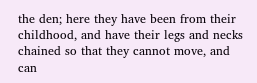the den; here they have been from their childhood, and have their legs and necks chained so that they cannot move, and can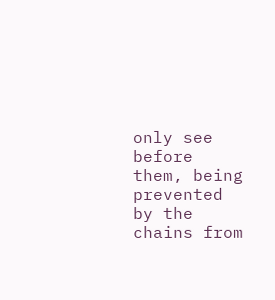only see before them, being prevented by the chains from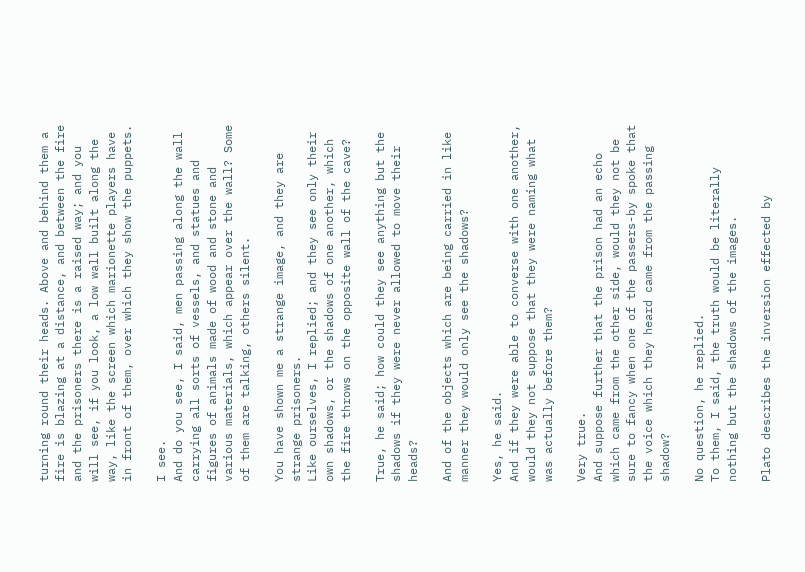turning round their heads. Above and behind them a fire is blazing at a distance, and between the fire and the prisoners there is a raised way; and you will see, if you look, a low wall built along the way, like the screen which marionette players have in front of them, over which they show the puppets.

I see.
And do you see, I said, men passing along the wall carrying all sorts of vessels, and statues and figures of animals made of wood and stone and various materials, which appear over the wall? Some of them are talking, others silent.

You have shown me a strange image, and they are strange prisoners.
Like ourselves, I replied; and they see only their own shadows, or the shadows of one another, which the fire throws on the opposite wall of the cave?

True, he said; how could they see anything but the shadows if they were never allowed to move their heads?

And of the objects which are being carried in like manner they would only see the shadows?

Yes, he said.
And if they were able to converse with one another, would they not suppose that they were naming what was actually before them?

Very true.
And suppose further that the prison had an echo which came from the other side, would they not be sure to fancy when one of the passers-by spoke that the voice which they heard came from the passing shadow?

No question, he replied.
To them, I said, the truth would be literally nothing but the shadows of the images.

Plato describes the inversion effected by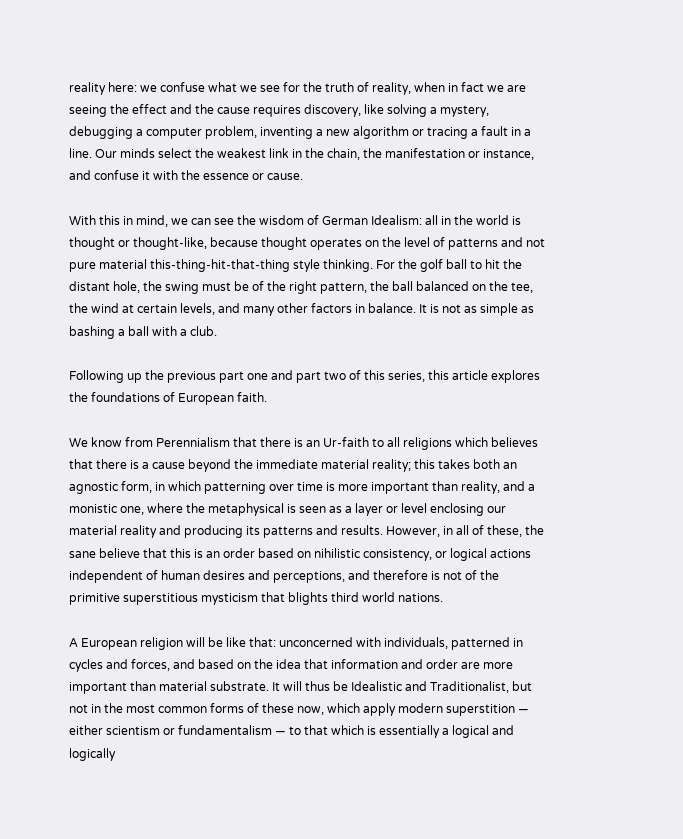reality here: we confuse what we see for the truth of reality, when in fact we are seeing the effect and the cause requires discovery, like solving a mystery, debugging a computer problem, inventing a new algorithm or tracing a fault in a line. Our minds select the weakest link in the chain, the manifestation or instance, and confuse it with the essence or cause.

With this in mind, we can see the wisdom of German Idealism: all in the world is thought or thought-like, because thought operates on the level of patterns and not pure material this-thing-hit-that-thing style thinking. For the golf ball to hit the distant hole, the swing must be of the right pattern, the ball balanced on the tee, the wind at certain levels, and many other factors in balance. It is not as simple as bashing a ball with a club.

Following up the previous part one and part two of this series, this article explores the foundations of European faith.

We know from Perennialism that there is an Ur-faith to all religions which believes that there is a cause beyond the immediate material reality; this takes both an agnostic form, in which patterning over time is more important than reality, and a monistic one, where the metaphysical is seen as a layer or level enclosing our material reality and producing its patterns and results. However, in all of these, the sane believe that this is an order based on nihilistic consistency, or logical actions independent of human desires and perceptions, and therefore is not of the primitive superstitious mysticism that blights third world nations.

A European religion will be like that: unconcerned with individuals, patterned in cycles and forces, and based on the idea that information and order are more important than material substrate. It will thus be Idealistic and Traditionalist, but not in the most common forms of these now, which apply modern superstition — either scientism or fundamentalism — to that which is essentially a logical and logically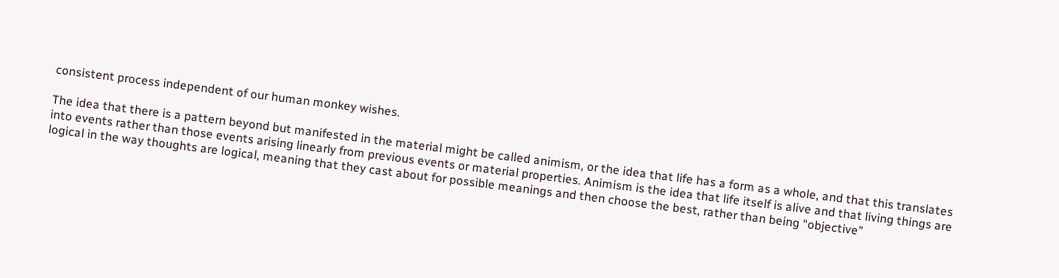consistent process independent of our human monkey wishes.

The idea that there is a pattern beyond but manifested in the material might be called animism, or the idea that life has a form as a whole, and that this translates into events rather than those events arising linearly from previous events or material properties. Animism is the idea that life itself is alive and that living things are logical in the way thoughts are logical, meaning that they cast about for possible meanings and then choose the best, rather than being “objective”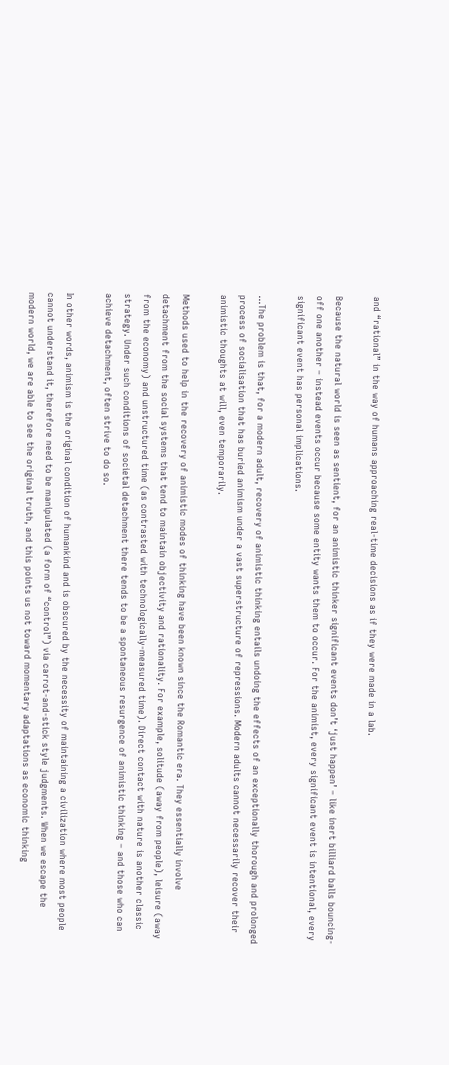and “rational” in the way of humans approaching real-time decisions as if they were made in a lab.

Because the natural world is seen as sentient, for an animistic thinker significant events don’t ‘just happen’ – like inert billiard balls bouncing-off one another – instead events occur because some entity wants them to occur. For the animist, every significant event is intentional, every significant event has personal implications.

…The problem is that, for a modern adult, recovery of animistic thinking entails undoing the effects of an exceptionally thorough and prolonged process of socialisation that has buried animism under a vast superstructure of repressions. Modern adults cannot necessarily recover their animistic thoughts at will, even temporarily.

Methods used to help in the recovery of animistic modes of thinking have been known since the Romantic era. They essentially involve detachment from the social systems that tend to maintain objectivity and rationality. For example, solitude (away from people), leisure (away from the economy) and unstructured time (as contrasted with technologically-measured time). Direct contact with nature is another classic strategy. Under such conditions of societal detachment there tends to be a spontaneous resurgence of animistic thinking – and those who can achieve detachment, often strive to do so.

In other words, animism is the original condition of humankind and is obscured by the necessity of maintaining a civilization where most people cannot understand it, therefore need to be manipulated (a form of “control”) via carrot-and-stick style judgments. When we escape the modern world, we are able to see the original truth, and this points us not toward momentary adaptations as economic thinking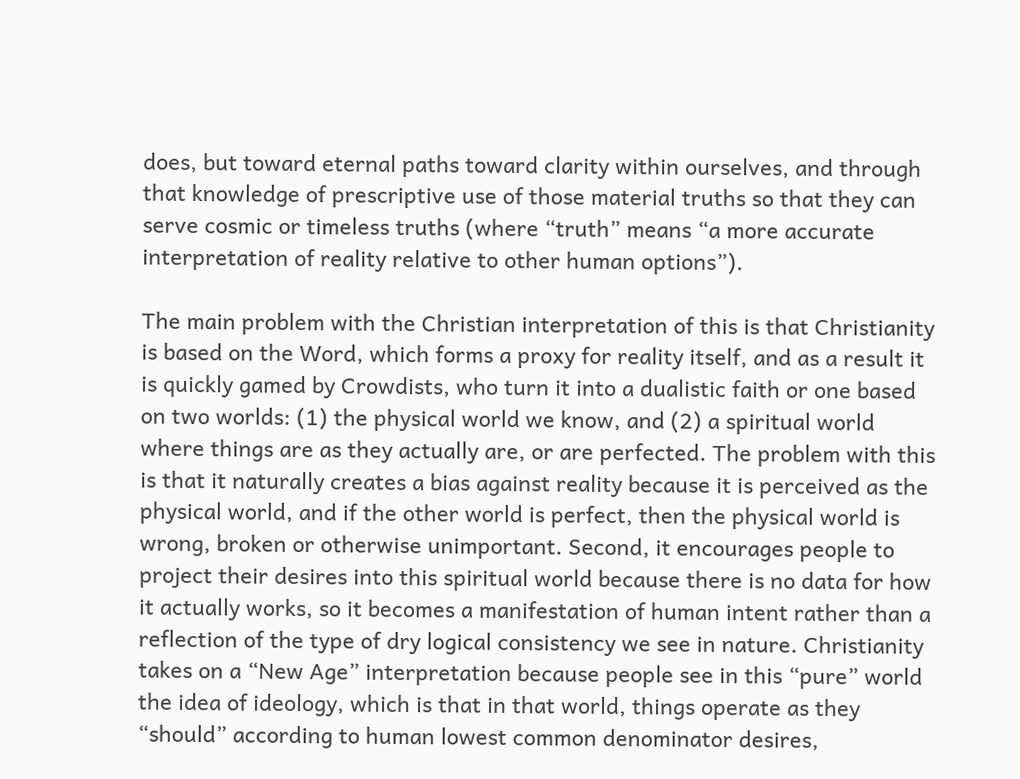does, but toward eternal paths toward clarity within ourselves, and through that knowledge of prescriptive use of those material truths so that they can serve cosmic or timeless truths (where “truth” means “a more accurate interpretation of reality relative to other human options”).

The main problem with the Christian interpretation of this is that Christianity is based on the Word, which forms a proxy for reality itself, and as a result it is quickly gamed by Crowdists, who turn it into a dualistic faith or one based on two worlds: (1) the physical world we know, and (2) a spiritual world where things are as they actually are, or are perfected. The problem with this is that it naturally creates a bias against reality because it is perceived as the physical world, and if the other world is perfect, then the physical world is wrong, broken or otherwise unimportant. Second, it encourages people to project their desires into this spiritual world because there is no data for how it actually works, so it becomes a manifestation of human intent rather than a reflection of the type of dry logical consistency we see in nature. Christianity takes on a “New Age” interpretation because people see in this “pure” world the idea of ideology, which is that in that world, things operate as they “should” according to human lowest common denominator desires,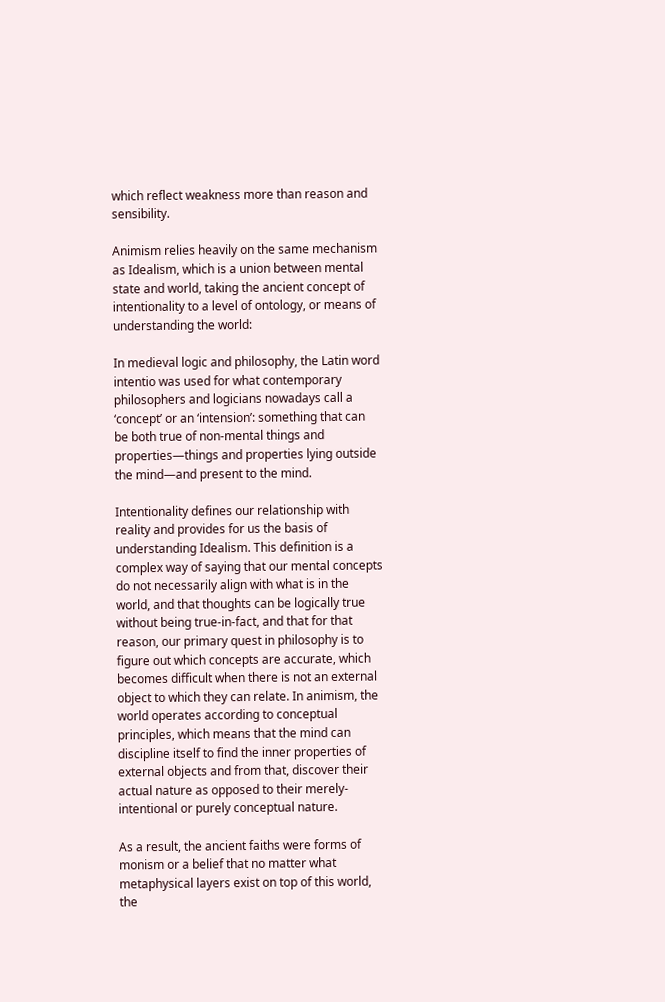which reflect weakness more than reason and sensibility.

Animism relies heavily on the same mechanism as Idealism, which is a union between mental state and world, taking the ancient concept of intentionality to a level of ontology, or means of understanding the world:

In medieval logic and philosophy, the Latin word intentio was used for what contemporary philosophers and logicians nowadays call a ‘concept’ or an ‘intension’: something that can be both true of non-mental things and properties—things and properties lying outside the mind—and present to the mind.

Intentionality defines our relationship with reality and provides for us the basis of understanding Idealism. This definition is a complex way of saying that our mental concepts do not necessarily align with what is in the world, and that thoughts can be logically true without being true-in-fact, and that for that reason, our primary quest in philosophy is to figure out which concepts are accurate, which becomes difficult when there is not an external object to which they can relate. In animism, the world operates according to conceptual principles, which means that the mind can discipline itself to find the inner properties of external objects and from that, discover their actual nature as opposed to their merely-intentional or purely conceptual nature.

As a result, the ancient faiths were forms of monism or a belief that no matter what metaphysical layers exist on top of this world, the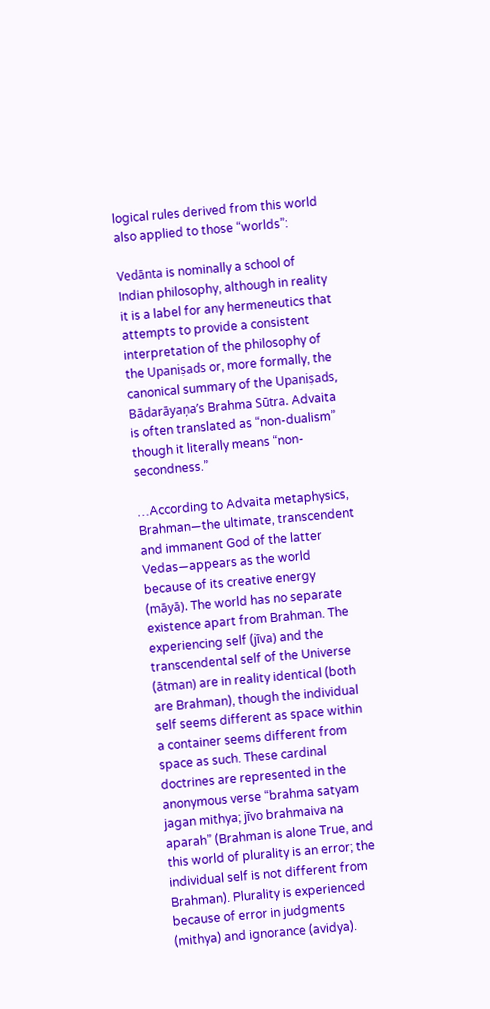logical rules derived from this world also applied to those “worlds”:

Vedānta is nominally a school of Indian philosophy, although in reality it is a label for any hermeneutics that attempts to provide a consistent interpretation of the philosophy of the Upaniṣads or, more formally, the canonical summary of the Upaniṣads, Bādarāyaņa’s Brahma Sūtra. Advaita is often translated as “non-dualism” though it literally means “non-secondness.”

…According to Advaita metaphysics, Brahman—the ultimate, transcendent and immanent God of the latter Vedas—appears as the world because of its creative energy (māyā). The world has no separate existence apart from Brahman. The experiencing self (jīva) and the transcendental self of the Universe (ātman) are in reality identical (both are Brahman), though the individual self seems different as space within a container seems different from space as such. These cardinal doctrines are represented in the anonymous verse “brahma satyam jagan mithya; jīvo brahmaiva na aparah” (Brahman is alone True, and this world of plurality is an error; the individual self is not different from Brahman). Plurality is experienced because of error in judgments (mithya) and ignorance (avidya).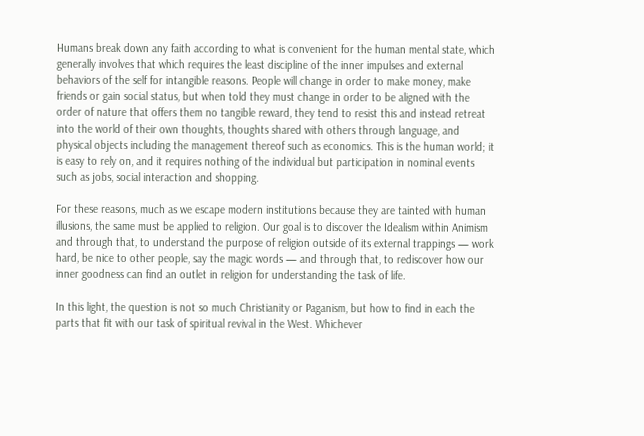Humans break down any faith according to what is convenient for the human mental state, which generally involves that which requires the least discipline of the inner impulses and external behaviors of the self for intangible reasons. People will change in order to make money, make friends or gain social status, but when told they must change in order to be aligned with the order of nature that offers them no tangible reward, they tend to resist this and instead retreat into the world of their own thoughts, thoughts shared with others through language, and physical objects including the management thereof such as economics. This is the human world; it is easy to rely on, and it requires nothing of the individual but participation in nominal events such as jobs, social interaction and shopping.

For these reasons, much as we escape modern institutions because they are tainted with human illusions, the same must be applied to religion. Our goal is to discover the Idealism within Animism and through that, to understand the purpose of religion outside of its external trappings — work hard, be nice to other people, say the magic words — and through that, to rediscover how our inner goodness can find an outlet in religion for understanding the task of life.

In this light, the question is not so much Christianity or Paganism, but how to find in each the parts that fit with our task of spiritual revival in the West. Whichever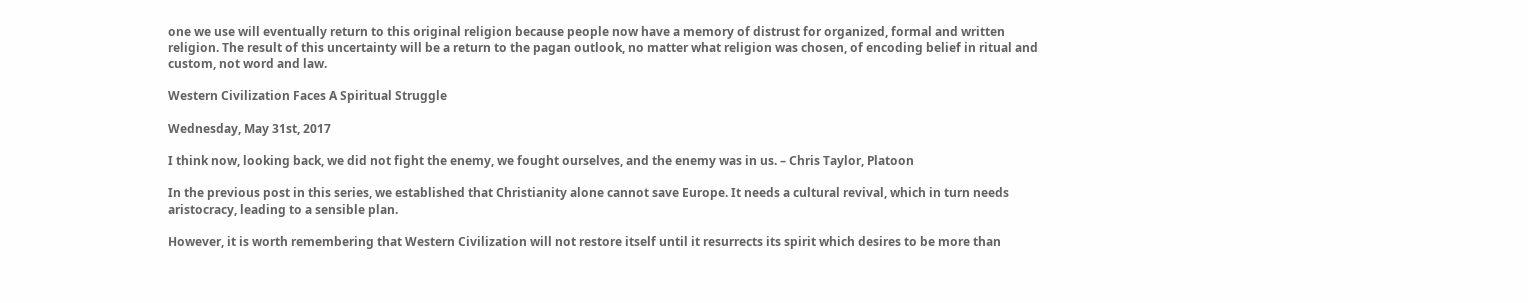one we use will eventually return to this original religion because people now have a memory of distrust for organized, formal and written religion. The result of this uncertainty will be a return to the pagan outlook, no matter what religion was chosen, of encoding belief in ritual and custom, not word and law.

Western Civilization Faces A Spiritual Struggle

Wednesday, May 31st, 2017

I think now, looking back, we did not fight the enemy, we fought ourselves, and the enemy was in us. – Chris Taylor, Platoon

In the previous post in this series, we established that Christianity alone cannot save Europe. It needs a cultural revival, which in turn needs aristocracy, leading to a sensible plan.

However, it is worth remembering that Western Civilization will not restore itself until it resurrects its spirit which desires to be more than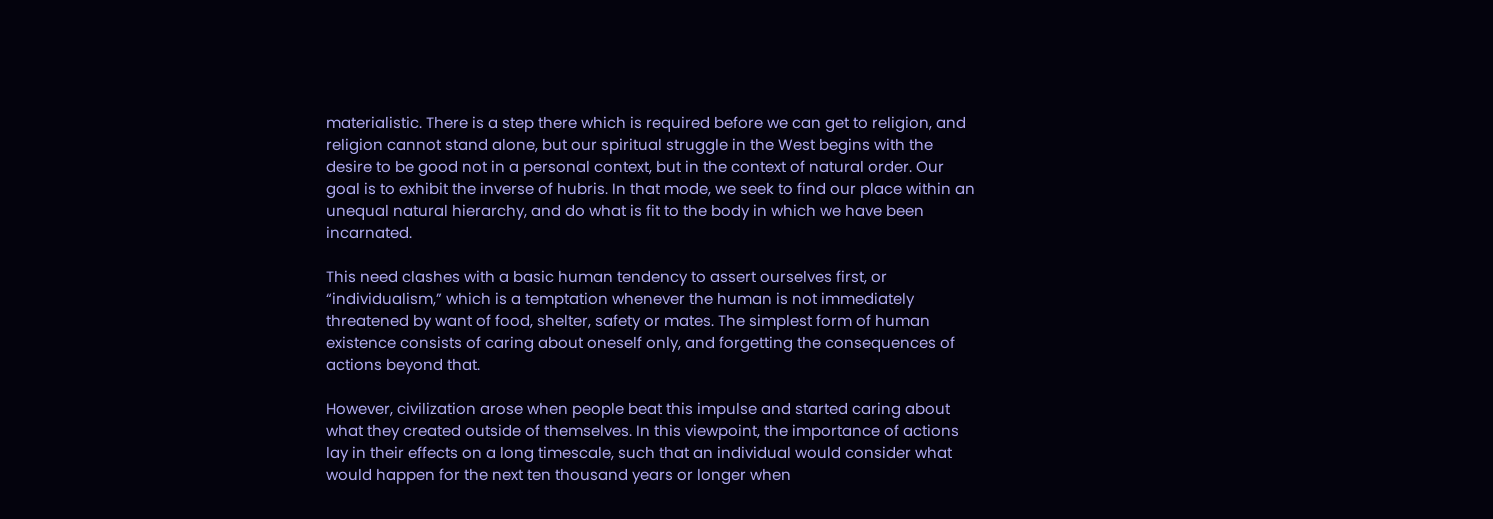materialistic. There is a step there which is required before we can get to religion, and religion cannot stand alone, but our spiritual struggle in the West begins with the desire to be good not in a personal context, but in the context of natural order. Our goal is to exhibit the inverse of hubris. In that mode, we seek to find our place within an unequal natural hierarchy, and do what is fit to the body in which we have been incarnated.

This need clashes with a basic human tendency to assert ourselves first, or “individualism,” which is a temptation whenever the human is not immediately threatened by want of food, shelter, safety or mates. The simplest form of human existence consists of caring about oneself only, and forgetting the consequences of actions beyond that.

However, civilization arose when people beat this impulse and started caring about what they created outside of themselves. In this viewpoint, the importance of actions lay in their effects on a long timescale, such that an individual would consider what would happen for the next ten thousand years or longer when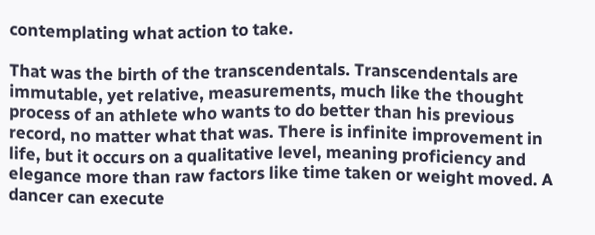contemplating what action to take.

That was the birth of the transcendentals. Transcendentals are immutable, yet relative, measurements, much like the thought process of an athlete who wants to do better than his previous record, no matter what that was. There is infinite improvement in life, but it occurs on a qualitative level, meaning proficiency and elegance more than raw factors like time taken or weight moved. A dancer can execute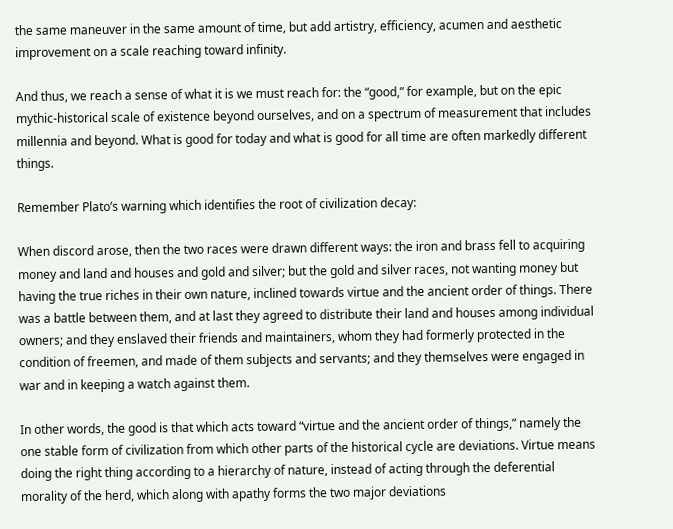the same maneuver in the same amount of time, but add artistry, efficiency, acumen and aesthetic improvement on a scale reaching toward infinity.

And thus, we reach a sense of what it is we must reach for: the “good,” for example, but on the epic mythic-historical scale of existence beyond ourselves, and on a spectrum of measurement that includes millennia and beyond. What is good for today and what is good for all time are often markedly different things.

Remember Plato’s warning which identifies the root of civilization decay:

When discord arose, then the two races were drawn different ways: the iron and brass fell to acquiring money and land and houses and gold and silver; but the gold and silver races, not wanting money but having the true riches in their own nature, inclined towards virtue and the ancient order of things. There was a battle between them, and at last they agreed to distribute their land and houses among individual owners; and they enslaved their friends and maintainers, whom they had formerly protected in the condition of freemen, and made of them subjects and servants; and they themselves were engaged in war and in keeping a watch against them.

In other words, the good is that which acts toward “virtue and the ancient order of things,” namely the one stable form of civilization from which other parts of the historical cycle are deviations. Virtue means doing the right thing according to a hierarchy of nature, instead of acting through the deferential morality of the herd, which along with apathy forms the two major deviations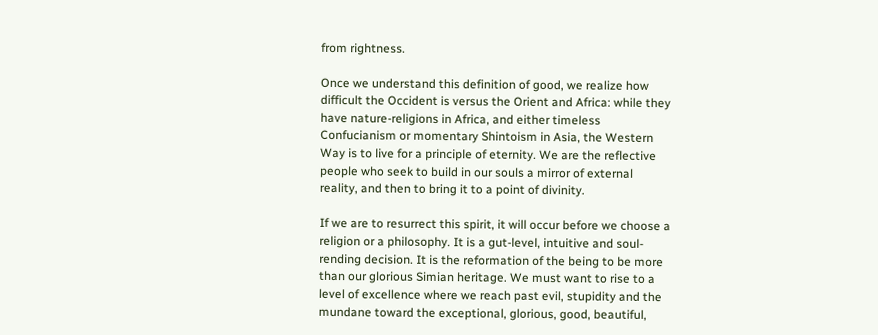from rightness.

Once we understand this definition of good, we realize how difficult the Occident is versus the Orient and Africa: while they have nature-religions in Africa, and either timeless Confucianism or momentary Shintoism in Asia, the Western Way is to live for a principle of eternity. We are the reflective people who seek to build in our souls a mirror of external reality, and then to bring it to a point of divinity.

If we are to resurrect this spirit, it will occur before we choose a religion or a philosophy. It is a gut-level, intuitive and soul-rending decision. It is the reformation of the being to be more than our glorious Simian heritage. We must want to rise to a level of excellence where we reach past evil, stupidity and the mundane toward the exceptional, glorious, good, beautiful,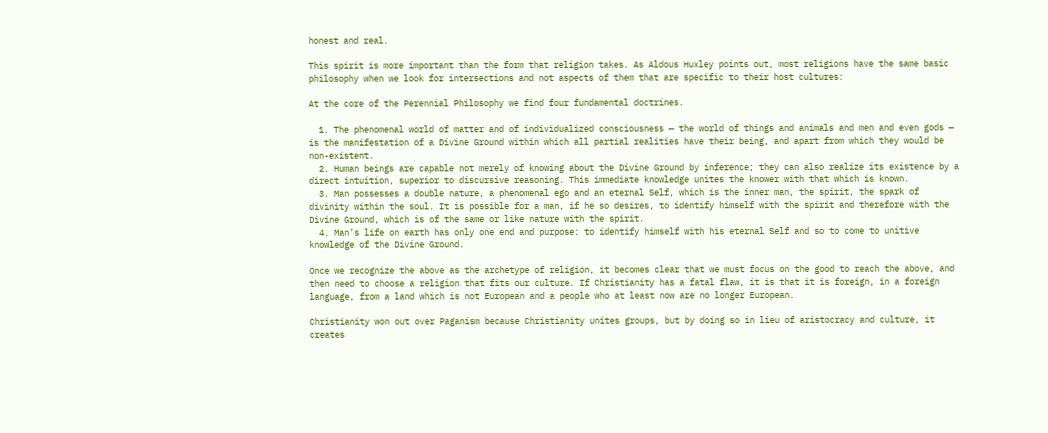honest and real.

This spirit is more important than the form that religion takes. As Aldous Huxley points out, most religions have the same basic philosophy when we look for intersections and not aspects of them that are specific to their host cultures:

At the core of the Perennial Philosophy we find four fundamental doctrines.

  1. The phenomenal world of matter and of individualized consciousness — the world of things and animals and men and even gods — is the manifestation of a Divine Ground within which all partial realities have their being, and apart from which they would be non-existent.
  2. Human beings are capable not merely of knowing about the Divine Ground by inference; they can also realize its existence by a direct intuition, superior to discursive reasoning. This immediate knowledge unites the knower with that which is known.
  3. Man possesses a double nature, a phenomenal ego and an eternal Self, which is the inner man, the spirit, the spark of divinity within the soul. It is possible for a man, if he so desires, to identify himself with the spirit and therefore with the Divine Ground, which is of the same or like nature with the spirit.
  4. Man’s life on earth has only one end and purpose: to identify himself with his eternal Self and so to come to unitive knowledge of the Divine Ground.

Once we recognize the above as the archetype of religion, it becomes clear that we must focus on the good to reach the above, and then need to choose a religion that fits our culture. If Christianity has a fatal flaw, it is that it is foreign, in a foreign language, from a land which is not European and a people who at least now are no longer European.

Christianity won out over Paganism because Christianity unites groups, but by doing so in lieu of aristocracy and culture, it creates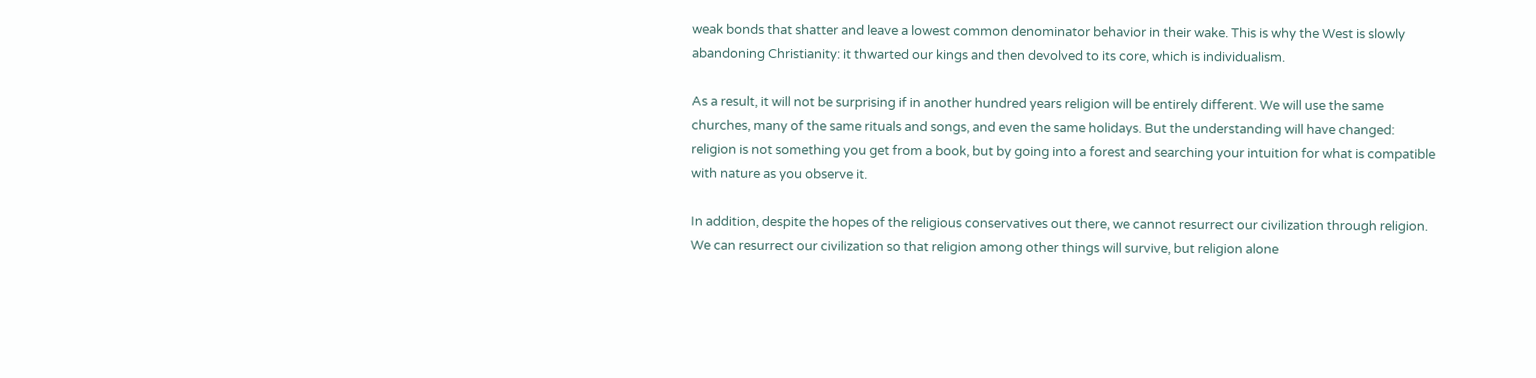weak bonds that shatter and leave a lowest common denominator behavior in their wake. This is why the West is slowly abandoning Christianity: it thwarted our kings and then devolved to its core, which is individualism.

As a result, it will not be surprising if in another hundred years religion will be entirely different. We will use the same churches, many of the same rituals and songs, and even the same holidays. But the understanding will have changed: religion is not something you get from a book, but by going into a forest and searching your intuition for what is compatible with nature as you observe it.

In addition, despite the hopes of the religious conservatives out there, we cannot resurrect our civilization through religion. We can resurrect our civilization so that religion among other things will survive, but religion alone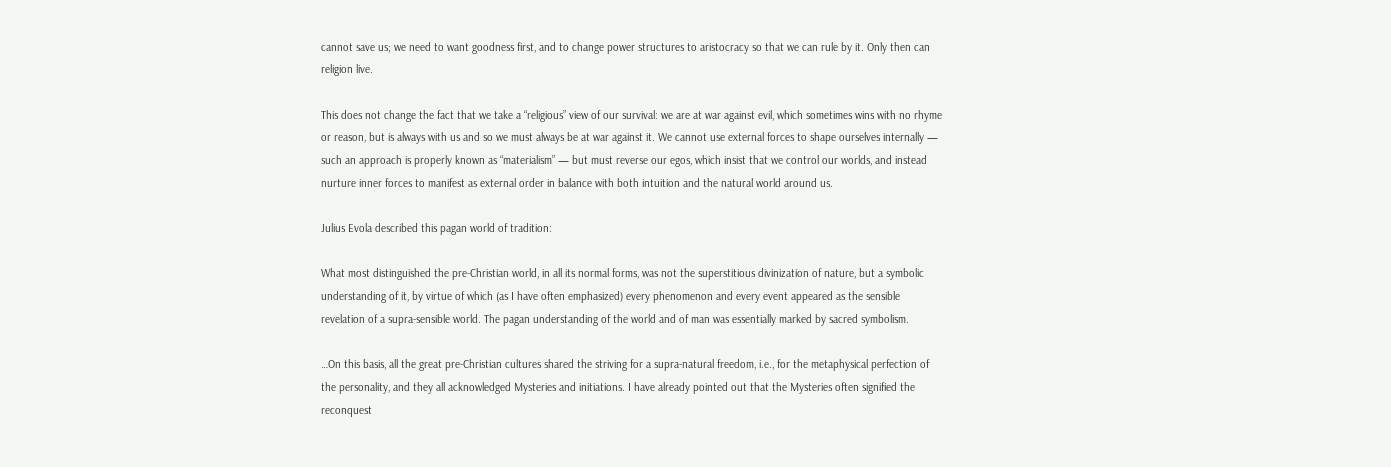cannot save us; we need to want goodness first, and to change power structures to aristocracy so that we can rule by it. Only then can religion live.

This does not change the fact that we take a “religious” view of our survival: we are at war against evil, which sometimes wins with no rhyme or reason, but is always with us and so we must always be at war against it. We cannot use external forces to shape ourselves internally — such an approach is properly known as “materialism” — but must reverse our egos, which insist that we control our worlds, and instead nurture inner forces to manifest as external order in balance with both intuition and the natural world around us.

Julius Evola described this pagan world of tradition:

What most distinguished the pre-Christian world, in all its normal forms, was not the superstitious divinization of nature, but a symbolic understanding of it, by virtue of which (as I have often emphasized) every phenomenon and every event appeared as the sensible revelation of a supra-sensible world. The pagan understanding of the world and of man was essentially marked by sacred symbolism.

…On this basis, all the great pre-Christian cultures shared the striving for a supra-natural freedom, i.e., for the metaphysical perfection of the personality, and they all acknowledged Mysteries and initiations. I have already pointed out that the Mysteries often signified the reconquest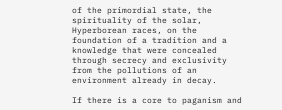of the primordial state, the spirituality of the solar, Hyperborean races, on the foundation of a tradition and a knowledge that were concealed through secrecy and exclusivity from the pollutions of an environment already in decay.

If there is a core to paganism and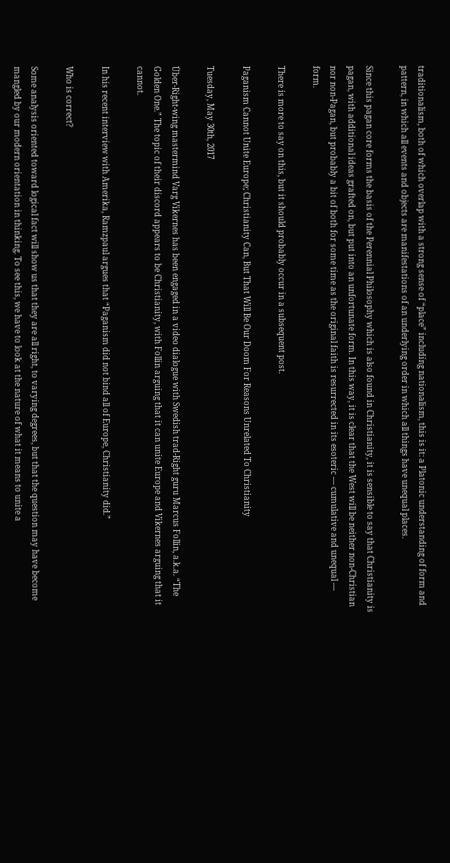traditionalism, both of which overlap with a strong sense of “place” including nationalism, this is it: a Platonic understanding of form and pattern, in which all events and objects are manifestations of an underlying order in which all things have unequal places.

Since this pagan core forms the basis of the Perennial Philosophy which is also found in Christianity, it is sensible to say that Christianity is pagan, with additional ideas grafted on, but put into an unfortunate form. In this way, it is clear that the West will be neither non-Christian nor non-Pagan, but probably a bit of both for some time as the original faith is resurrected in its esoteric — cumulative and unequal — form.

There is more to say on this, but it should probably occur in a subsequent post.

Paganism Cannot Unite Europe; Christianity Can, But That Will Be Our Doom For Reasons Unrelated To Christianity

Tuesday, May 30th, 2017

Über-Right-wing mastermind Varg Vikernes has been engaged in a video dialogue with Swedish trad-Right guru Marcus Follin, a.k.a. “The Golden One.” The topic of their discord appears to be Christianity, with Follin arguing that it can unite Europe and Vikernes arguing that it cannot.

In his recent interview with Amerika, Ramzpaul argues that “Paganism did not bind all of Europe, Christianity did.”

Who is correct?

Some analysis oriented toward logical fact will show us that they are all right, to varying degrees, but that the question may have become mangled by our modern orientation in thinking. To see this, we have to look at the nature of what it means to unite a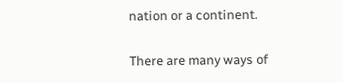nation or a continent.

There are many ways of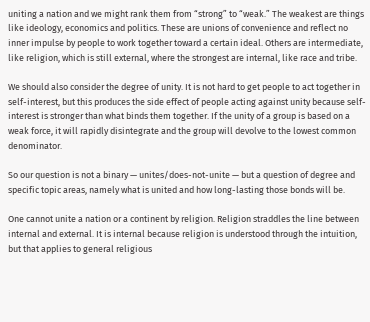uniting a nation and we might rank them from “strong” to “weak.” The weakest are things like ideology, economics and politics. These are unions of convenience and reflect no inner impulse by people to work together toward a certain ideal. Others are intermediate, like religion, which is still external, where the strongest are internal, like race and tribe.

We should also consider the degree of unity. It is not hard to get people to act together in self-interest, but this produces the side effect of people acting against unity because self-interest is stronger than what binds them together. If the unity of a group is based on a weak force, it will rapidly disintegrate and the group will devolve to the lowest common denominator.

So our question is not a binary — unites/does-not-unite — but a question of degree and specific topic areas, namely what is united and how long-lasting those bonds will be.

One cannot unite a nation or a continent by religion. Religion straddles the line between internal and external. It is internal because religion is understood through the intuition, but that applies to general religious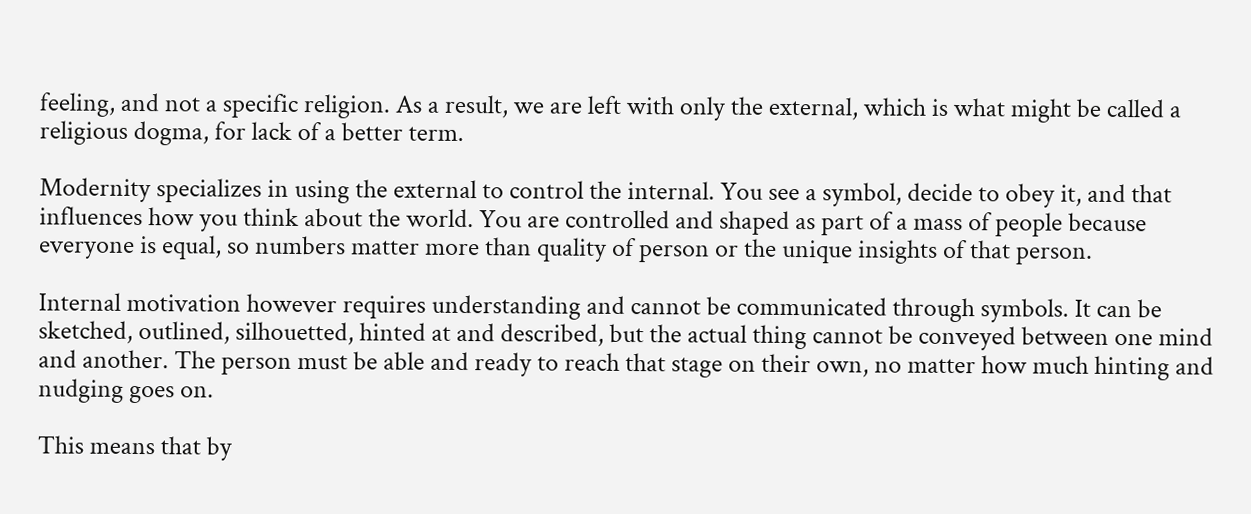feeling, and not a specific religion. As a result, we are left with only the external, which is what might be called a religious dogma, for lack of a better term.

Modernity specializes in using the external to control the internal. You see a symbol, decide to obey it, and that influences how you think about the world. You are controlled and shaped as part of a mass of people because everyone is equal, so numbers matter more than quality of person or the unique insights of that person.

Internal motivation however requires understanding and cannot be communicated through symbols. It can be sketched, outlined, silhouetted, hinted at and described, but the actual thing cannot be conveyed between one mind and another. The person must be able and ready to reach that stage on their own, no matter how much hinting and nudging goes on.

This means that by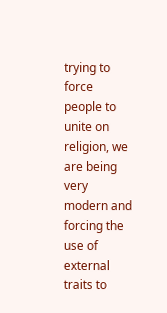trying to force people to unite on religion, we are being very modern and forcing the use of external traits to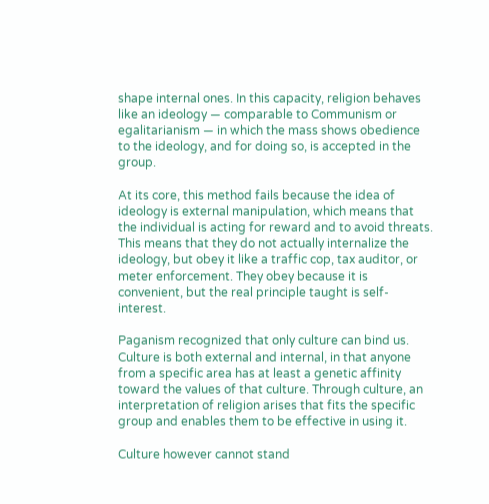shape internal ones. In this capacity, religion behaves like an ideology — comparable to Communism or egalitarianism — in which the mass shows obedience to the ideology, and for doing so, is accepted in the group.

At its core, this method fails because the idea of ideology is external manipulation, which means that the individual is acting for reward and to avoid threats. This means that they do not actually internalize the ideology, but obey it like a traffic cop, tax auditor, or meter enforcement. They obey because it is convenient, but the real principle taught is self-interest.

Paganism recognized that only culture can bind us. Culture is both external and internal, in that anyone from a specific area has at least a genetic affinity toward the values of that culture. Through culture, an interpretation of religion arises that fits the specific group and enables them to be effective in using it.

Culture however cannot stand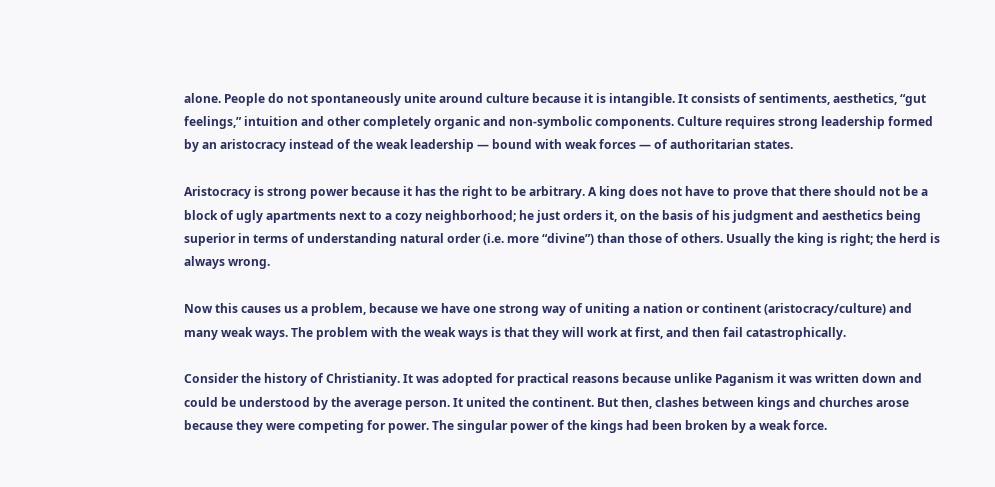alone. People do not spontaneously unite around culture because it is intangible. It consists of sentiments, aesthetics, “gut feelings,” intuition and other completely organic and non-symbolic components. Culture requires strong leadership formed by an aristocracy instead of the weak leadership — bound with weak forces — of authoritarian states.

Aristocracy is strong power because it has the right to be arbitrary. A king does not have to prove that there should not be a block of ugly apartments next to a cozy neighborhood; he just orders it, on the basis of his judgment and aesthetics being superior in terms of understanding natural order (i.e. more “divine”) than those of others. Usually the king is right; the herd is always wrong.

Now this causes us a problem, because we have one strong way of uniting a nation or continent (aristocracy/culture) and many weak ways. The problem with the weak ways is that they will work at first, and then fail catastrophically.

Consider the history of Christianity. It was adopted for practical reasons because unlike Paganism it was written down and could be understood by the average person. It united the continent. But then, clashes between kings and churches arose because they were competing for power. The singular power of the kings had been broken by a weak force.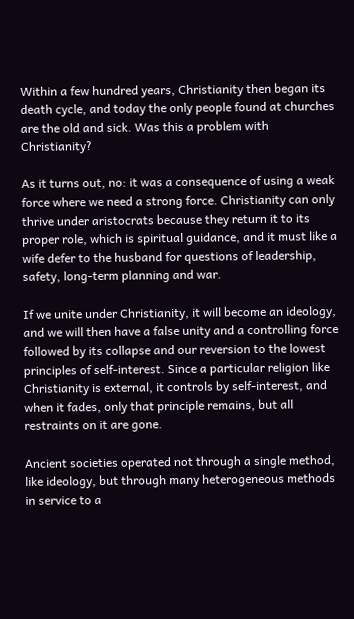Within a few hundred years, Christianity then began its death cycle, and today the only people found at churches are the old and sick. Was this a problem with Christianity?

As it turns out, no: it was a consequence of using a weak force where we need a strong force. Christianity can only thrive under aristocrats because they return it to its proper role, which is spiritual guidance, and it must like a wife defer to the husband for questions of leadership, safety, long-term planning and war.

If we unite under Christianity, it will become an ideology, and we will then have a false unity and a controlling force followed by its collapse and our reversion to the lowest principles of self-interest. Since a particular religion like Christianity is external, it controls by self-interest, and when it fades, only that principle remains, but all restraints on it are gone.

Ancient societies operated not through a single method, like ideology, but through many heterogeneous methods in service to a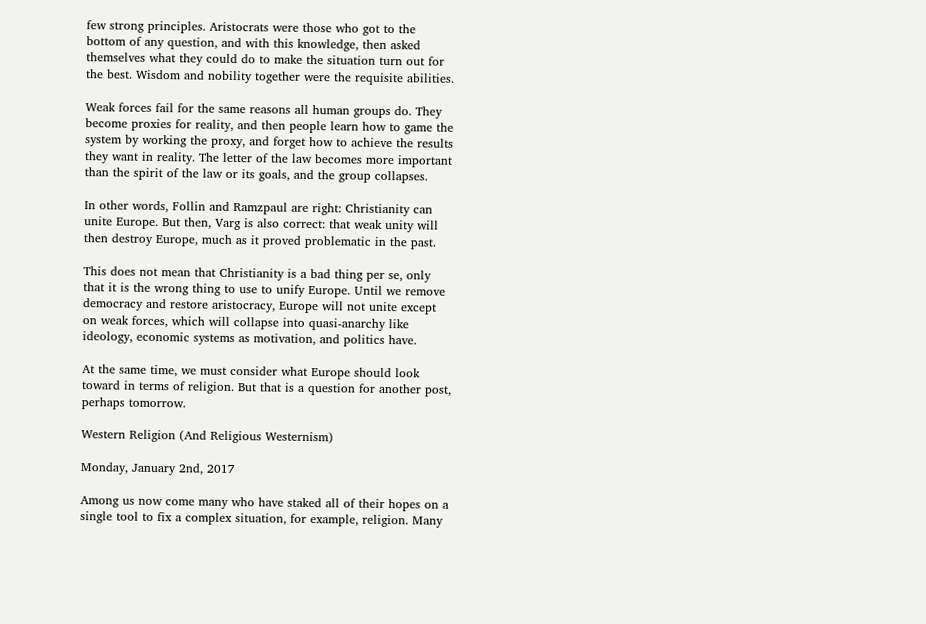few strong principles. Aristocrats were those who got to the bottom of any question, and with this knowledge, then asked themselves what they could do to make the situation turn out for the best. Wisdom and nobility together were the requisite abilities.

Weak forces fail for the same reasons all human groups do. They become proxies for reality, and then people learn how to game the system by working the proxy, and forget how to achieve the results they want in reality. The letter of the law becomes more important than the spirit of the law or its goals, and the group collapses.

In other words, Follin and Ramzpaul are right: Christianity can unite Europe. But then, Varg is also correct: that weak unity will then destroy Europe, much as it proved problematic in the past.

This does not mean that Christianity is a bad thing per se, only that it is the wrong thing to use to unify Europe. Until we remove democracy and restore aristocracy, Europe will not unite except on weak forces, which will collapse into quasi-anarchy like ideology, economic systems as motivation, and politics have.

At the same time, we must consider what Europe should look toward in terms of religion. But that is a question for another post, perhaps tomorrow.

Western Religion (And Religious Westernism)

Monday, January 2nd, 2017

Among us now come many who have staked all of their hopes on a single tool to fix a complex situation, for example, religion. Many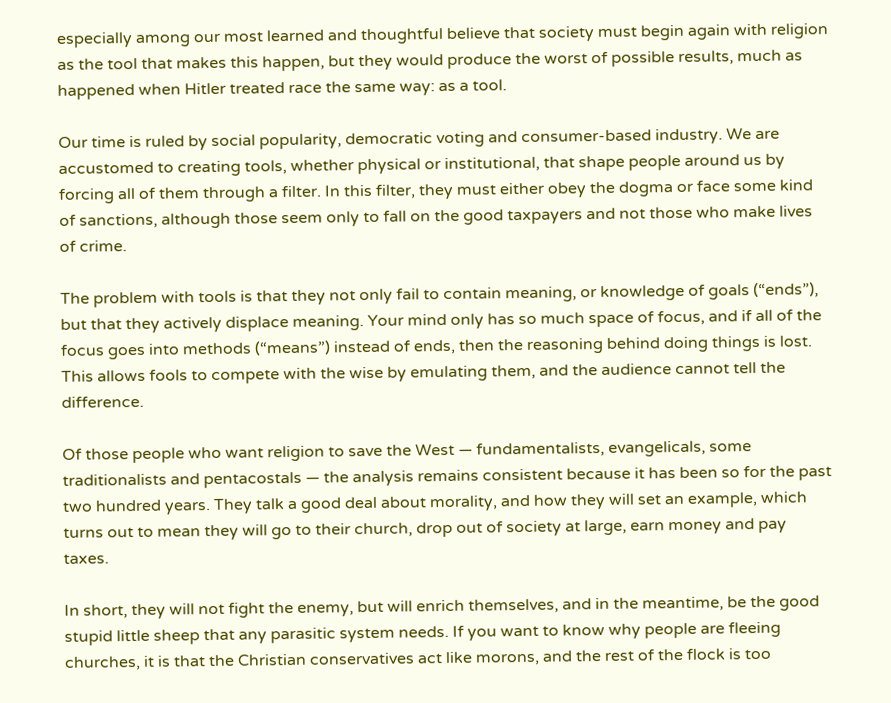especially among our most learned and thoughtful believe that society must begin again with religion as the tool that makes this happen, but they would produce the worst of possible results, much as happened when Hitler treated race the same way: as a tool.

Our time is ruled by social popularity, democratic voting and consumer-based industry. We are accustomed to creating tools, whether physical or institutional, that shape people around us by forcing all of them through a filter. In this filter, they must either obey the dogma or face some kind of sanctions, although those seem only to fall on the good taxpayers and not those who make lives of crime.

The problem with tools is that they not only fail to contain meaning, or knowledge of goals (“ends”), but that they actively displace meaning. Your mind only has so much space of focus, and if all of the focus goes into methods (“means”) instead of ends, then the reasoning behind doing things is lost. This allows fools to compete with the wise by emulating them, and the audience cannot tell the difference.

Of those people who want religion to save the West — fundamentalists, evangelicals, some traditionalists and pentacostals — the analysis remains consistent because it has been so for the past two hundred years. They talk a good deal about morality, and how they will set an example, which turns out to mean they will go to their church, drop out of society at large, earn money and pay taxes.

In short, they will not fight the enemy, but will enrich themselves, and in the meantime, be the good stupid little sheep that any parasitic system needs. If you want to know why people are fleeing churches, it is that the Christian conservatives act like morons, and the rest of the flock is too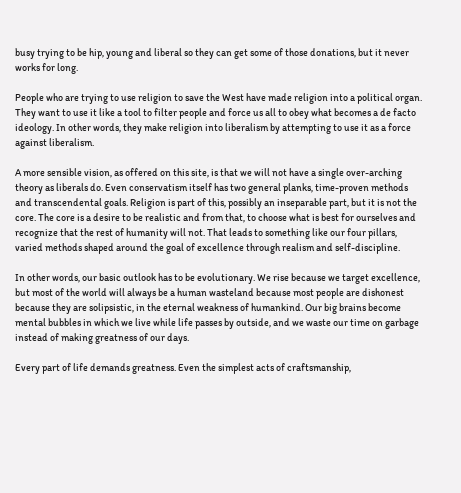busy trying to be hip, young and liberal so they can get some of those donations, but it never works for long.

People who are trying to use religion to save the West have made religion into a political organ. They want to use it like a tool to filter people and force us all to obey what becomes a de facto ideology. In other words, they make religion into liberalism by attempting to use it as a force against liberalism.

A more sensible vision, as offered on this site, is that we will not have a single over-arching theory as liberals do. Even conservatism itself has two general planks, time-proven methods and transcendental goals. Religion is part of this, possibly an inseparable part, but it is not the core. The core is a desire to be realistic and from that, to choose what is best for ourselves and recognize that the rest of humanity will not. That leads to something like our four pillars, varied methods shaped around the goal of excellence through realism and self-discipline.

In other words, our basic outlook has to be evolutionary. We rise because we target excellence, but most of the world will always be a human wasteland because most people are dishonest because they are solipsistic, in the eternal weakness of humankind. Our big brains become mental bubbles in which we live while life passes by outside, and we waste our time on garbage instead of making greatness of our days.

Every part of life demands greatness. Even the simplest acts of craftsmanship,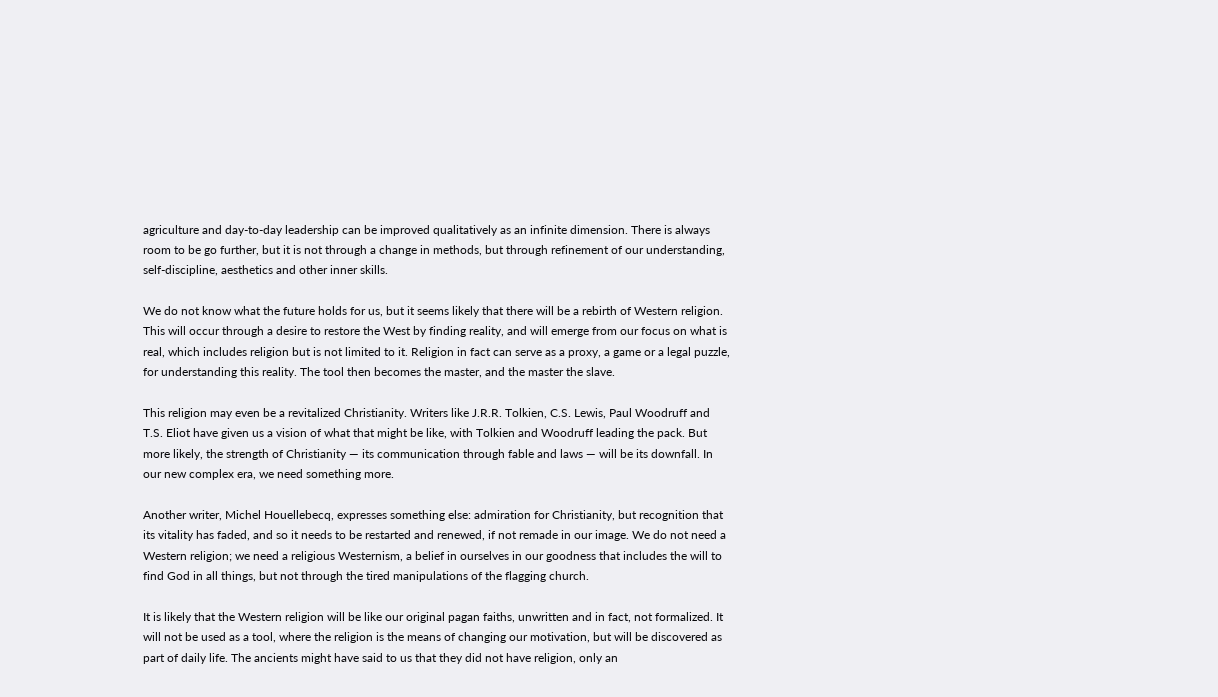agriculture and day-to-day leadership can be improved qualitatively as an infinite dimension. There is always room to be go further, but it is not through a change in methods, but through refinement of our understanding, self-discipline, aesthetics and other inner skills.

We do not know what the future holds for us, but it seems likely that there will be a rebirth of Western religion. This will occur through a desire to restore the West by finding reality, and will emerge from our focus on what is real, which includes religion but is not limited to it. Religion in fact can serve as a proxy, a game or a legal puzzle, for understanding this reality. The tool then becomes the master, and the master the slave.

This religion may even be a revitalized Christianity. Writers like J.R.R. Tolkien, C.S. Lewis, Paul Woodruff and T.S. Eliot have given us a vision of what that might be like, with Tolkien and Woodruff leading the pack. But more likely, the strength of Christianity — its communication through fable and laws — will be its downfall. In our new complex era, we need something more.

Another writer, Michel Houellebecq, expresses something else: admiration for Christianity, but recognition that its vitality has faded, and so it needs to be restarted and renewed, if not remade in our image. We do not need a Western religion; we need a religious Westernism, a belief in ourselves in our goodness that includes the will to find God in all things, but not through the tired manipulations of the flagging church.

It is likely that the Western religion will be like our original pagan faiths, unwritten and in fact, not formalized. It will not be used as a tool, where the religion is the means of changing our motivation, but will be discovered as part of daily life. The ancients might have said to us that they did not have religion, only an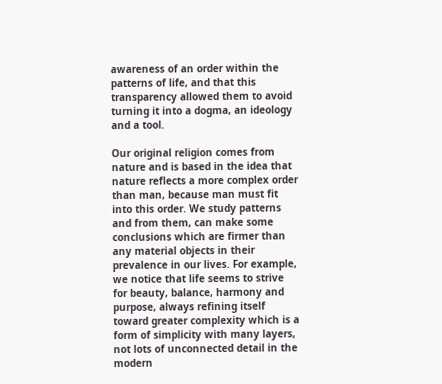awareness of an order within the patterns of life, and that this transparency allowed them to avoid turning it into a dogma, an ideology and a tool.

Our original religion comes from nature and is based in the idea that nature reflects a more complex order than man, because man must fit into this order. We study patterns and from them, can make some conclusions which are firmer than any material objects in their prevalence in our lives. For example, we notice that life seems to strive for beauty, balance, harmony and purpose, always refining itself toward greater complexity which is a form of simplicity with many layers, not lots of unconnected detail in the modern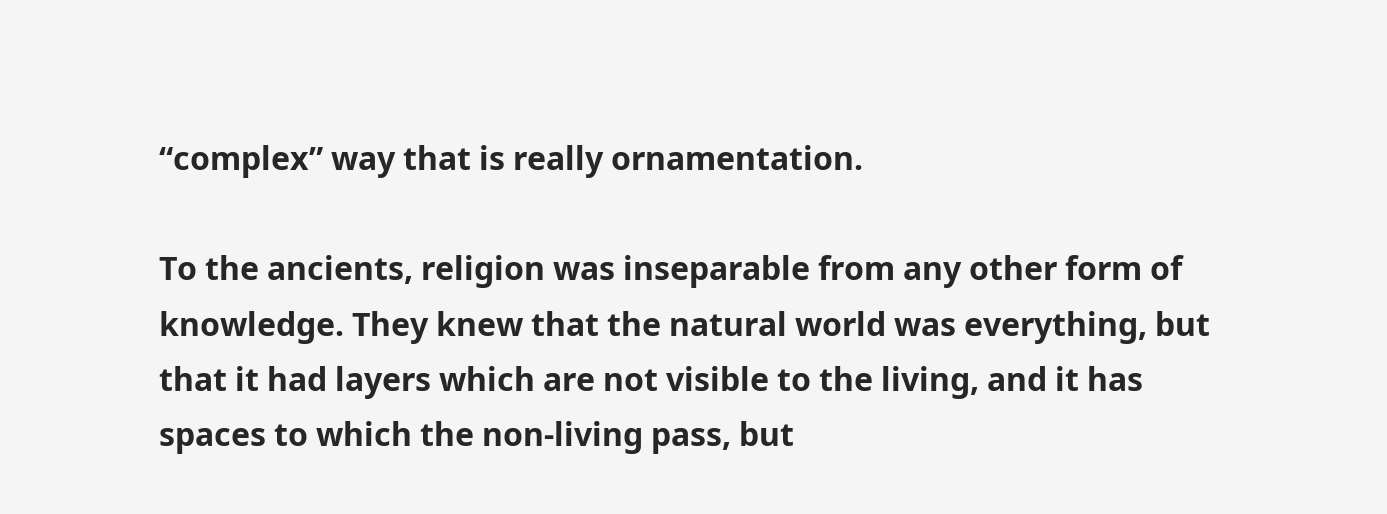“complex” way that is really ornamentation.

To the ancients, religion was inseparable from any other form of knowledge. They knew that the natural world was everything, but that it had layers which are not visible to the living, and it has spaces to which the non-living pass, but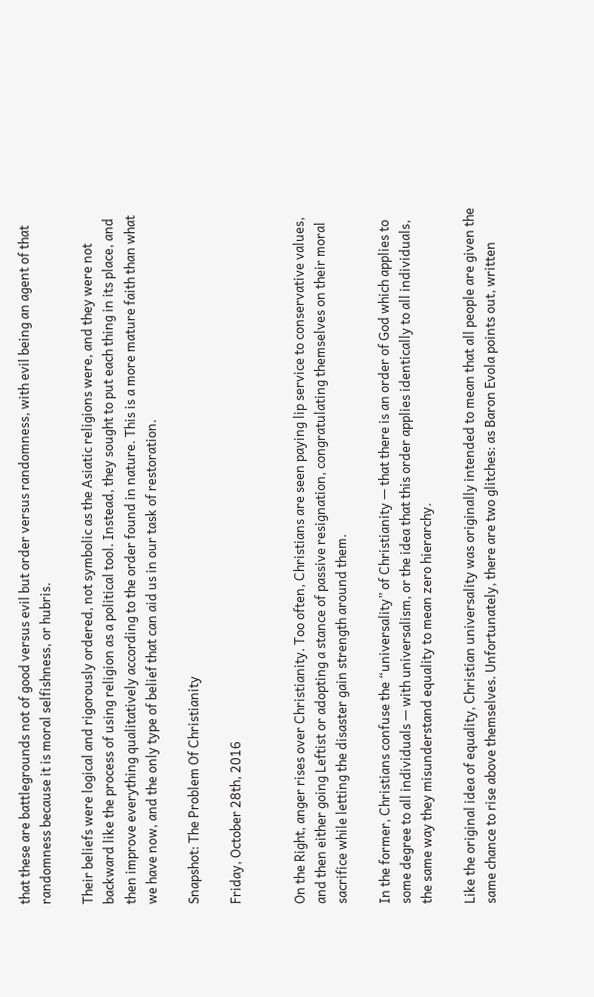that these are battlegrounds not of good versus evil but order versus randomness, with evil being an agent of that randomness because it is moral selfishness, or hubris.

Their beliefs were logical and rigorously ordered, not symbolic as the Asiatic religions were, and they were not backward like the process of using religion as a political tool. Instead, they sought to put each thing in its place, and then improve everything qualitatively according to the order found in nature. This is a more mature faith than what we have now, and the only type of belief that can aid us in our task of restoration.

Snapshot: The Problem Of Christianity

Friday, October 28th, 2016


On the Right, anger rises over Christianity. Too often, Christians are seen paying lip service to conservative values, and then either going Leftist or adopting a stance of passive resignation, congratulating themselves on their moral sacrifice while letting the disaster gain strength around them.

In the former, Christians confuse the “universality” of Christianity — that there is an order of God which applies to some degree to all individuals — with universalism, or the idea that this order applies identically to all individuals, the same way they misunderstand equality to mean zero hierarchy.

Like the original idea of equality, Christian universality was originally intended to mean that all people are given the same chance to rise above themselves. Unfortunately, there are two glitches: as Baron Evola points out, written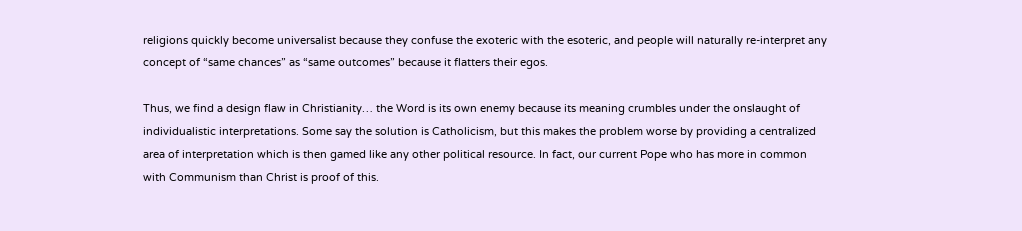religions quickly become universalist because they confuse the exoteric with the esoteric, and people will naturally re-interpret any concept of “same chances” as “same outcomes” because it flatters their egos.

Thus, we find a design flaw in Christianity… the Word is its own enemy because its meaning crumbles under the onslaught of individualistic interpretations. Some say the solution is Catholicism, but this makes the problem worse by providing a centralized area of interpretation which is then gamed like any other political resource. In fact, our current Pope who has more in common with Communism than Christ is proof of this.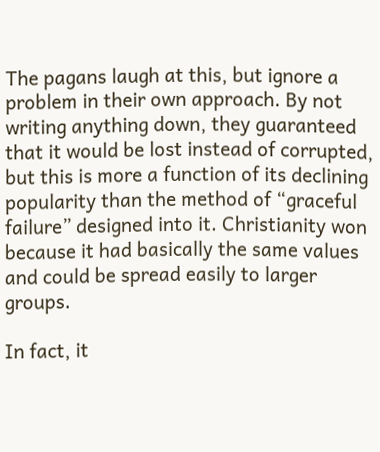The pagans laugh at this, but ignore a problem in their own approach. By not writing anything down, they guaranteed that it would be lost instead of corrupted, but this is more a function of its declining popularity than the method of “graceful failure” designed into it. Christianity won because it had basically the same values and could be spread easily to larger groups.

In fact, it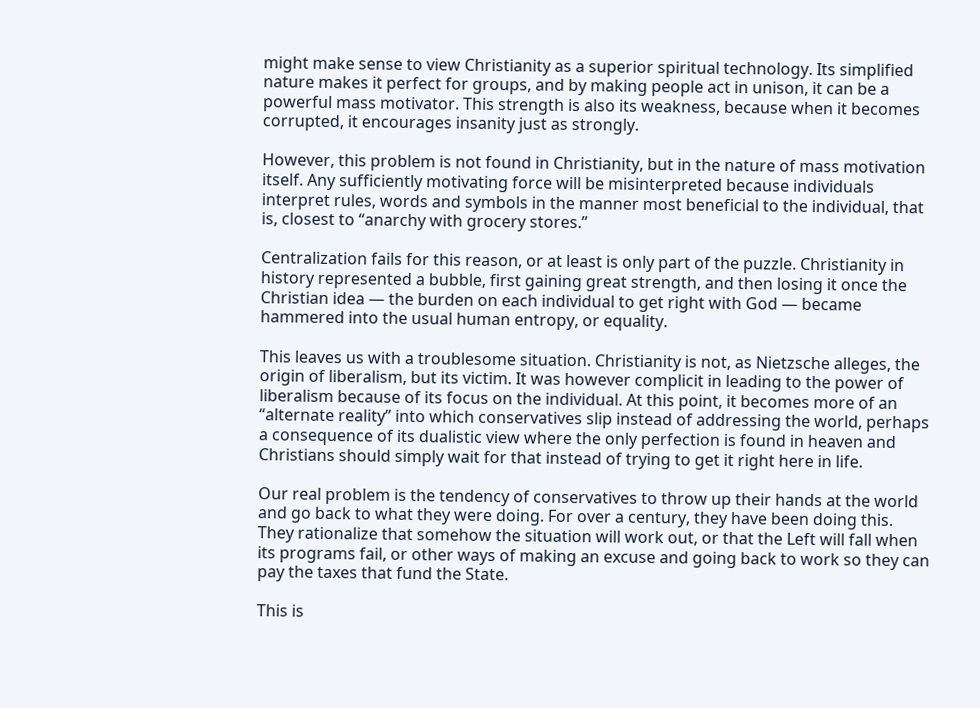might make sense to view Christianity as a superior spiritual technology. Its simplified nature makes it perfect for groups, and by making people act in unison, it can be a powerful mass motivator. This strength is also its weakness, because when it becomes corrupted, it encourages insanity just as strongly.

However, this problem is not found in Christianity, but in the nature of mass motivation itself. Any sufficiently motivating force will be misinterpreted because individuals interpret rules, words and symbols in the manner most beneficial to the individual, that is, closest to “anarchy with grocery stores.”

Centralization fails for this reason, or at least is only part of the puzzle. Christianity in history represented a bubble, first gaining great strength, and then losing it once the Christian idea — the burden on each individual to get right with God — became hammered into the usual human entropy, or equality.

This leaves us with a troublesome situation. Christianity is not, as Nietzsche alleges, the origin of liberalism, but its victim. It was however complicit in leading to the power of liberalism because of its focus on the individual. At this point, it becomes more of an “alternate reality” into which conservatives slip instead of addressing the world, perhaps a consequence of its dualistic view where the only perfection is found in heaven and Christians should simply wait for that instead of trying to get it right here in life.

Our real problem is the tendency of conservatives to throw up their hands at the world and go back to what they were doing. For over a century, they have been doing this. They rationalize that somehow the situation will work out, or that the Left will fall when its programs fail, or other ways of making an excuse and going back to work so they can pay the taxes that fund the State.

This is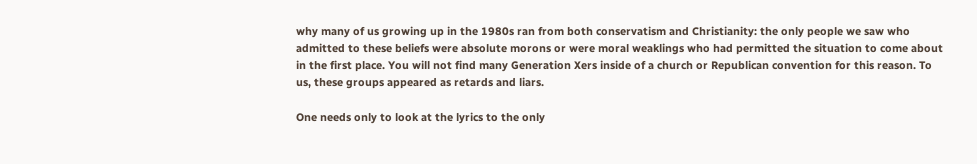why many of us growing up in the 1980s ran from both conservatism and Christianity: the only people we saw who admitted to these beliefs were absolute morons or were moral weaklings who had permitted the situation to come about in the first place. You will not find many Generation Xers inside of a church or Republican convention for this reason. To us, these groups appeared as retards and liars.

One needs only to look at the lyrics to the only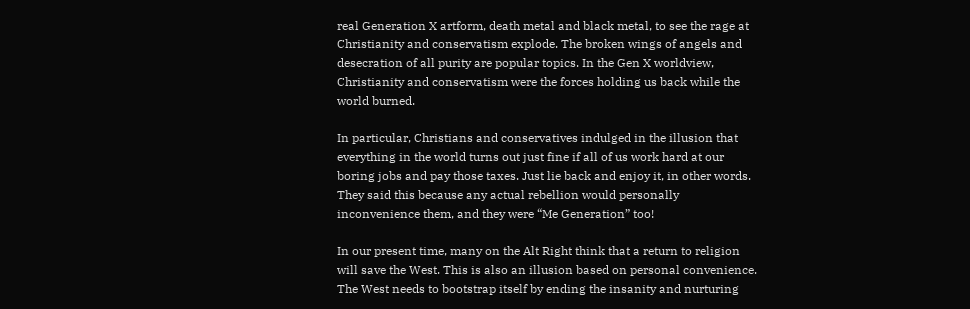real Generation X artform, death metal and black metal, to see the rage at Christianity and conservatism explode. The broken wings of angels and desecration of all purity are popular topics. In the Gen X worldview, Christianity and conservatism were the forces holding us back while the world burned.

In particular, Christians and conservatives indulged in the illusion that everything in the world turns out just fine if all of us work hard at our boring jobs and pay those taxes. Just lie back and enjoy it, in other words. They said this because any actual rebellion would personally inconvenience them, and they were “Me Generation” too!

In our present time, many on the Alt Right think that a return to religion will save the West. This is also an illusion based on personal convenience. The West needs to bootstrap itself by ending the insanity and nurturing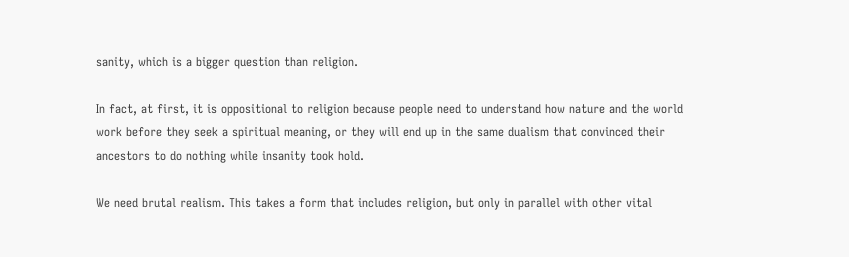sanity, which is a bigger question than religion.

In fact, at first, it is oppositional to religion because people need to understand how nature and the world work before they seek a spiritual meaning, or they will end up in the same dualism that convinced their ancestors to do nothing while insanity took hold.

We need brutal realism. This takes a form that includes religion, but only in parallel with other vital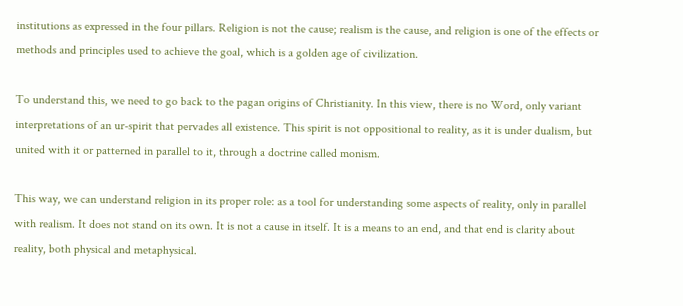institutions as expressed in the four pillars. Religion is not the cause; realism is the cause, and religion is one of the effects or methods and principles used to achieve the goal, which is a golden age of civilization.

To understand this, we need to go back to the pagan origins of Christianity. In this view, there is no Word, only variant interpretations of an ur-spirit that pervades all existence. This spirit is not oppositional to reality, as it is under dualism, but united with it or patterned in parallel to it, through a doctrine called monism.

This way, we can understand religion in its proper role: as a tool for understanding some aspects of reality, only in parallel with realism. It does not stand on its own. It is not a cause in itself. It is a means to an end, and that end is clarity about reality, both physical and metaphysical.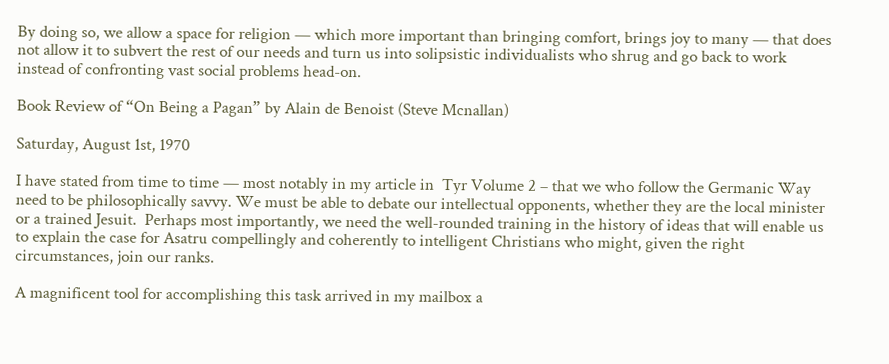By doing so, we allow a space for religion — which more important than bringing comfort, brings joy to many — that does not allow it to subvert the rest of our needs and turn us into solipsistic individualists who shrug and go back to work instead of confronting vast social problems head-on.

Book Review of “On Being a Pagan” by Alain de Benoist (Steve Mcnallan)

Saturday, August 1st, 1970

I have stated from time to time — most notably in my article in  Tyr Volume 2 – that we who follow the Germanic Way need to be philosophically savvy. We must be able to debate our intellectual opponents, whether they are the local minister or a trained Jesuit.  Perhaps most importantly, we need the well-rounded training in the history of ideas that will enable us to explain the case for Asatru compellingly and coherently to intelligent Christians who might, given the right circumstances, join our ranks.

A magnificent tool for accomplishing this task arrived in my mailbox a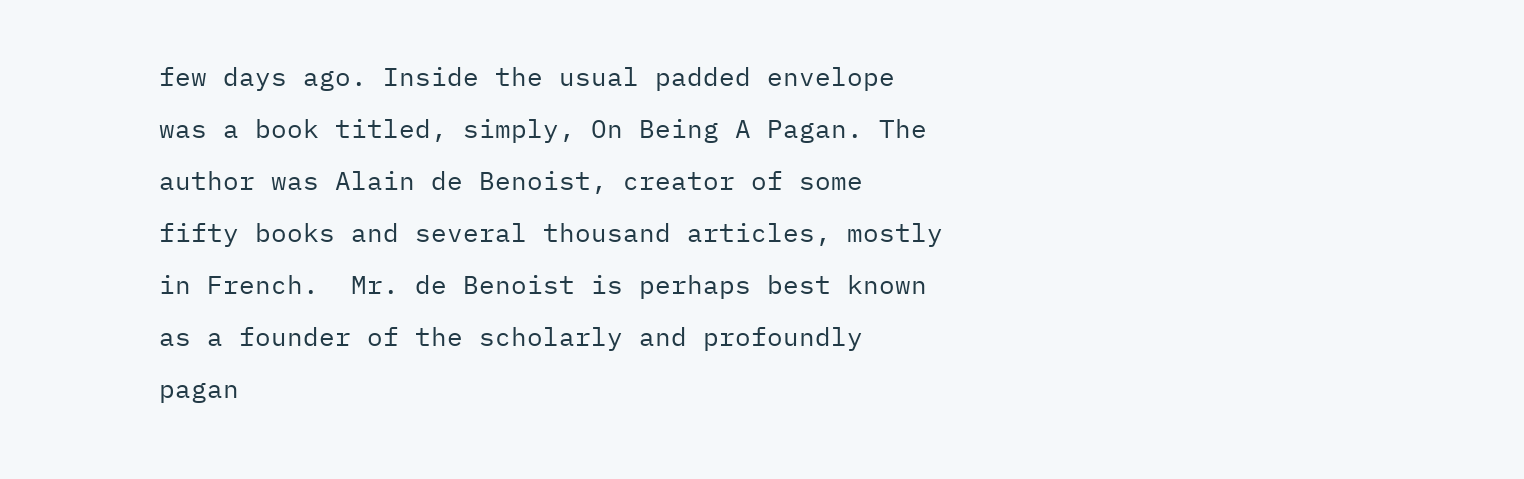few days ago. Inside the usual padded envelope was a book titled, simply, On Being A Pagan. The author was Alain de Benoist, creator of some fifty books and several thousand articles, mostly in French.  Mr. de Benoist is perhaps best known as a founder of the scholarly and profoundly pagan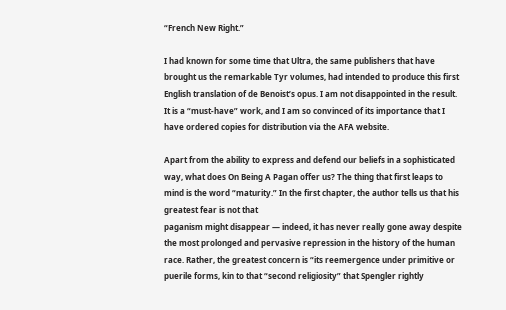“French New Right.”

I had known for some time that Ultra, the same publishers that have brought us the remarkable Tyr volumes, had intended to produce this first English translation of de Benoist’s opus. I am not disappointed in the result. It is a “must-have” work, and I am so convinced of its importance that I have ordered copies for distribution via the AFA website.

Apart from the ability to express and defend our beliefs in a sophisticated way, what does On Being A Pagan offer us? The thing that first leaps to mind is the word “maturity.” In the first chapter, the author tells us that his greatest fear is not that
paganism might disappear — indeed, it has never really gone away despite the most prolonged and pervasive repression in the history of the human race. Rather, the greatest concern is “its reemergence under primitive or puerile forms, kin to that “second religiosity” that Spengler rightly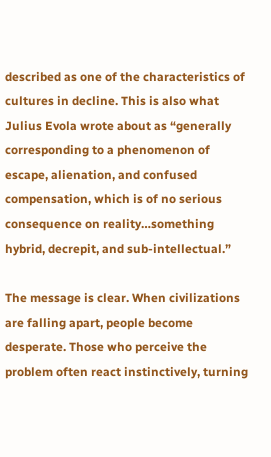described as one of the characteristics of cultures in decline. This is also what Julius Evola wrote about as “generally corresponding to a phenomenon of escape, alienation, and confused compensation, which is of no serious consequence on reality…something hybrid, decrepit, and sub-intellectual.”

The message is clear. When civilizations are falling apart, people become desperate. Those who perceive the problem often react instinctively, turning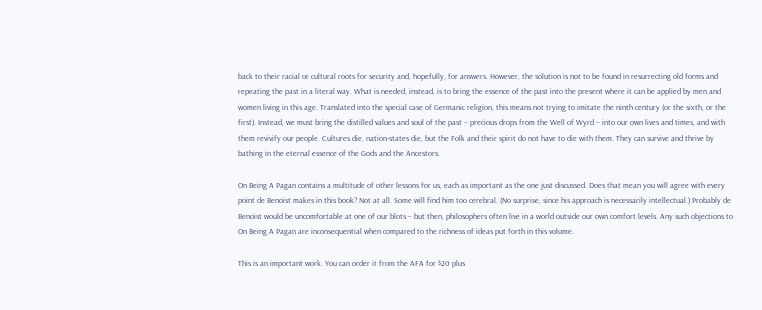back to their racial or cultural roots for security and, hopefully, for answers. However, the solution is not to be found in resurrecting old forms and repeating the past in a literal way. What is needed, instead, is to bring the essence of the past into the present where it can be applied by men and women living in this age. Translated into the special case of Germanic religion, this means not trying to imitate the ninth century (or the sixth, or the first). Instead, we must bring the distilled values and soul of the past – precious drops from the Well of Wyrd – into our own lives and times, and with them revivify our people. Cultures die, nation-states die, but the Folk and their spirit do not have to die with them. They can survive and thrive by bathing in the eternal essence of the Gods and the Ancestors.

On Being A Pagan contains a multitude of other lessons for us, each as important as the one just discussed. Does that mean you will agree with every point de Benoist makes in this book? Not at all. Some will find him too cerebral. (No surprise, since his approach is necessarily intellectual.) Probably de Benoist would be uncomfortable at one of our blots – but then, philosophers often live in a world outside our own comfort levels. Any such objections to On Being A Pagan are inconsequential when compared to the richness of ideas put forth in this volume.

This is an important work. You can order it from the AFA for $20 plus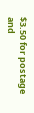$3.50 for postage and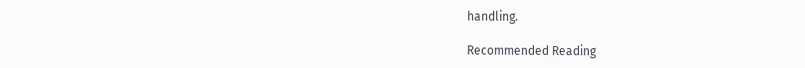handling.

Recommended Reading